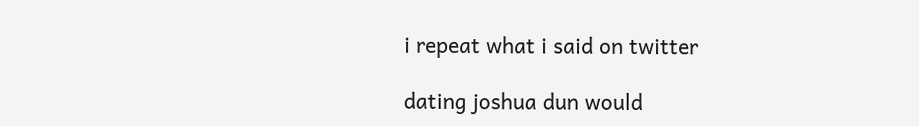i repeat what i said on twitter

dating joshua dun would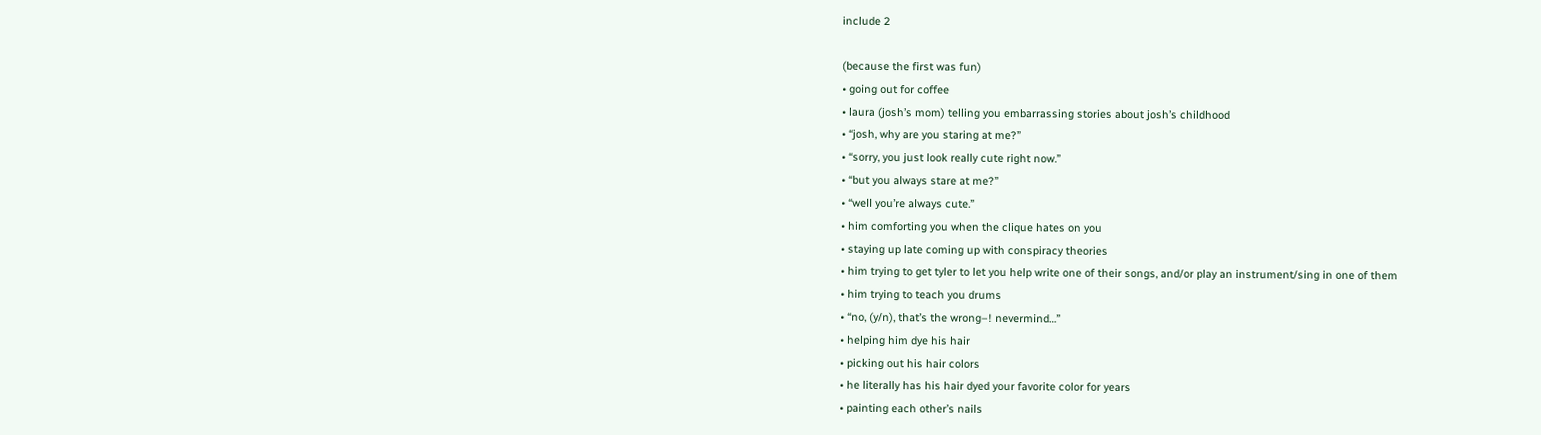include 2

(because the first was fun)
• going out for coffee
• laura (josh’s mom) telling you embarrassing stories about josh’s childhood
• “josh, why are you staring at me?”
• “sorry, you just look really cute right now.”
• “but you always stare at me?”
• “well you’re always cute.”
• him comforting you when the clique hates on you
• staying up late coming up with conspiracy theories
• him trying to get tyler to let you help write one of their songs, and/or play an instrument/sing in one of them
• him trying to teach you drums
• “no, (y/n), that’s the wrong–! nevermind…”
• helping him dye his hair
• picking out his hair colors
• he literally has his hair dyed your favorite color for years
• painting each other’s nails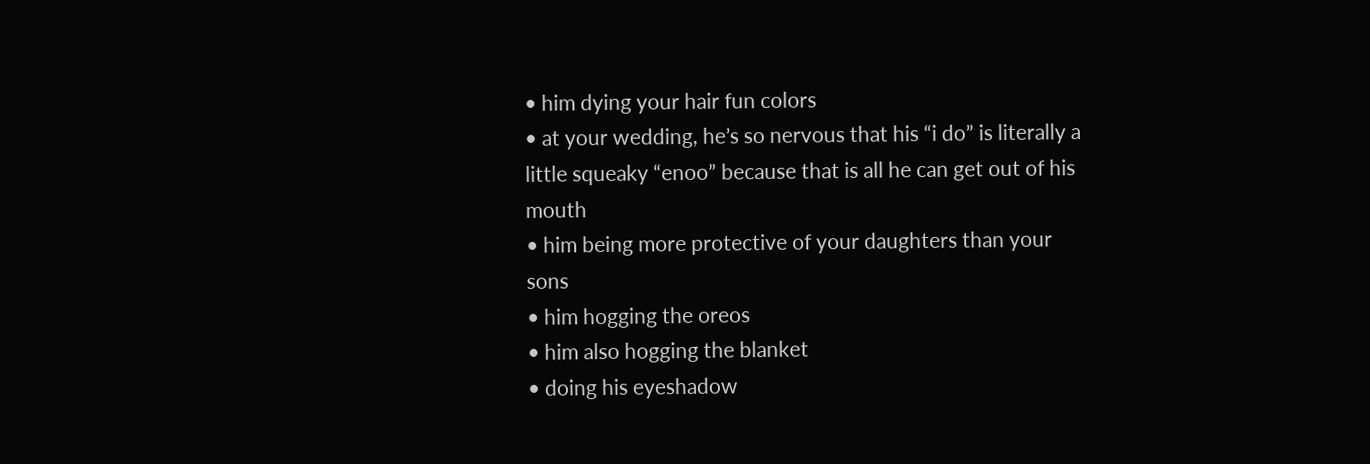• him dying your hair fun colors
• at your wedding, he’s so nervous that his “i do” is literally a little squeaky “enoo” because that is all he can get out of his mouth
• him being more protective of your daughters than your sons
• him hogging the oreos
• him also hogging the blanket
• doing his eyeshadow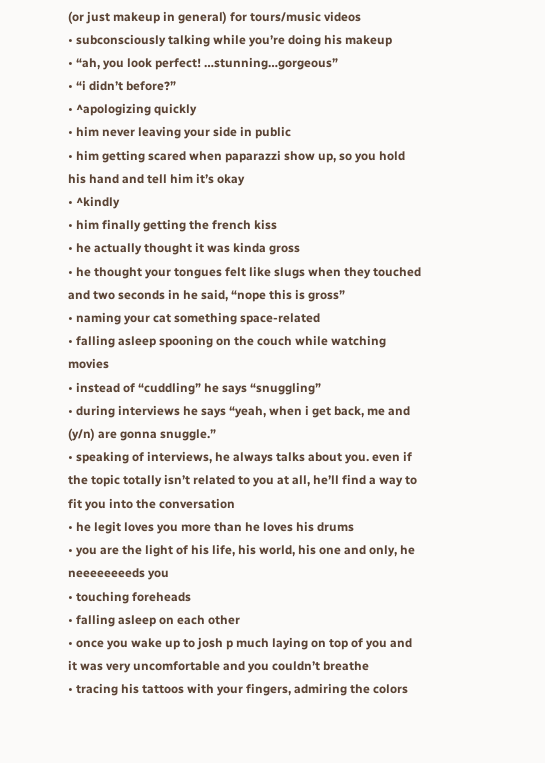(or just makeup in general) for tours/music videos
• subconsciously talking while you’re doing his makeup
• “ah, you look perfect! …stunning…gorgeous”
• “i didn’t before?”
• ^apologizing quickly
• him never leaving your side in public
• him getting scared when paparazzi show up, so you hold his hand and tell him it’s okay
• ^kindly
• him finally getting the french kiss
• he actually thought it was kinda gross
• he thought your tongues felt like slugs when they touched and two seconds in he said, “nope this is gross”
• naming your cat something space-related
• falling asleep spooning on the couch while watching movies
• instead of “cuddling” he says “snuggling”
• during interviews he says “yeah, when i get back, me and (y/n) are gonna snuggle.”
• speaking of interviews, he always talks about you. even if the topic totally isn’t related to you at all, he’ll find a way to fit you into the conversation
• he legit loves you more than he loves his drums
• you are the light of his life, his world, his one and only, he neeeeeeeeds you
• touching foreheads
• falling asleep on each other
• once you wake up to josh p much laying on top of you and it was very uncomfortable and you couldn’t breathe
• tracing his tattoos with your fingers, admiring the colors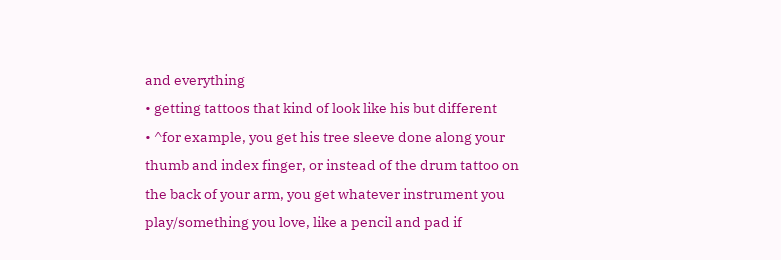and everything
• getting tattoos that kind of look like his but different
• ^for example, you get his tree sleeve done along your thumb and index finger, or instead of the drum tattoo on the back of your arm, you get whatever instrument you play/something you love, like a pencil and pad if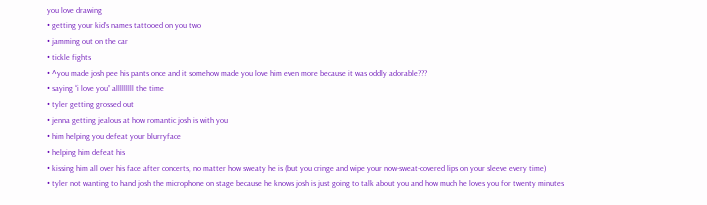you love drawing
• getting your kid’s names tattooed on you two
• jamming out on the car
• tickle fights
• ^you made josh pee his pants once and it somehow made you love him even more because it was oddly adorable???
• saying “i love you” alllllllll the time
• tyler getting grossed out
• jenna getting jealous at how romantic josh is with you
• him helping you defeat your blurryface
• helping him defeat his
• kissing him all over his face after concerts, no matter how sweaty he is (but you cringe and wipe your now-sweat-covered lips on your sleeve every time)
• tyler not wanting to hand josh the microphone on stage because he knows josh is just going to talk about you and how much he loves you for twenty minutes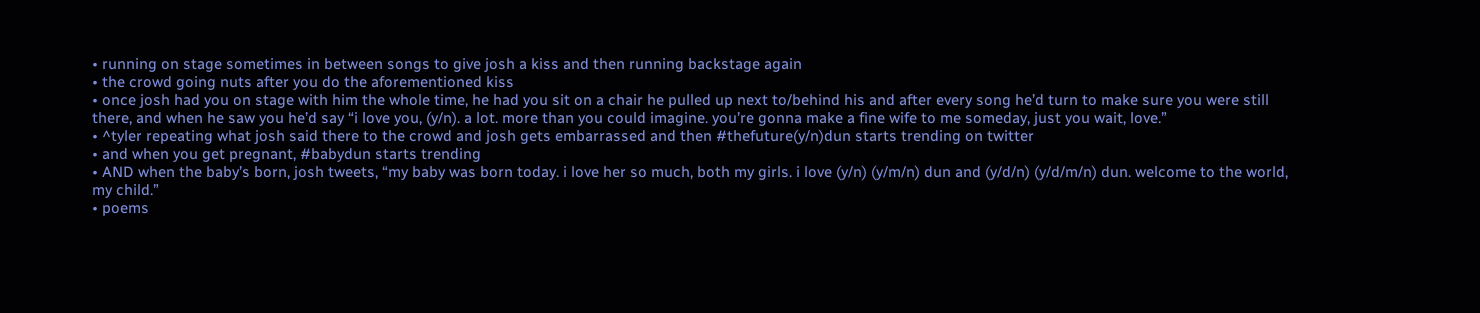• running on stage sometimes in between songs to give josh a kiss and then running backstage again
• the crowd going nuts after you do the aforementioned kiss
• once josh had you on stage with him the whole time, he had you sit on a chair he pulled up next to/behind his and after every song he’d turn to make sure you were still there, and when he saw you he’d say “i love you, (y/n). a lot. more than you could imagine. you’re gonna make a fine wife to me someday, just you wait, love.”
• ^tyler repeating what josh said there to the crowd and josh gets embarrassed and then #thefuture(y/n)dun starts trending on twitter
• and when you get pregnant, #babydun starts trending
• AND when the baby’s born, josh tweets, “my baby was born today. i love her so much, both my girls. i love (y/n) (y/m/n) dun and (y/d/n) (y/d/m/n) dun. welcome to the world, my child.”
• poems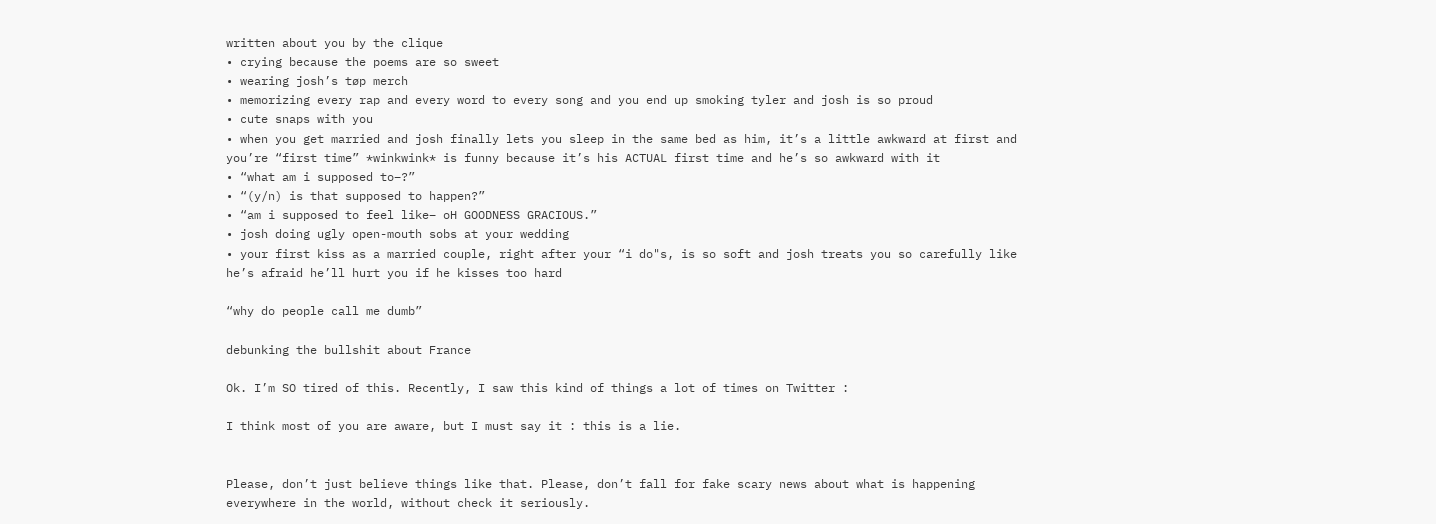written about you by the clique
• crying because the poems are so sweet
• wearing josh’s tøp merch
• memorizing every rap and every word to every song and you end up smoking tyler and josh is so proud
• cute snaps with you
• when you get married and josh finally lets you sleep in the same bed as him, it’s a little awkward at first and you’re “first time” *winkwink* is funny because it’s his ACTUAL first time and he’s so awkward with it
• “what am i supposed to–?”
• “(y/n) is that supposed to happen?”
• “am i supposed to feel like– oH GOODNESS GRACIOUS.”
• josh doing ugly open-mouth sobs at your wedding
• your first kiss as a married couple, right after your “i do"s, is so soft and josh treats you so carefully like he’s afraid he’ll hurt you if he kisses too hard

“why do people call me dumb”

debunking the bullshit about France

Ok. I’m SO tired of this. Recently, I saw this kind of things a lot of times on Twitter :

I think most of you are aware, but I must say it : this is a lie.


Please, don’t just believe things like that. Please, don’t fall for fake scary news about what is happening everywhere in the world, without check it seriously.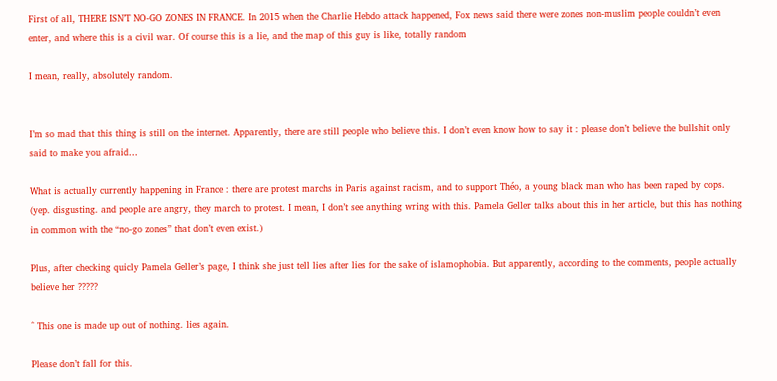First of all, THERE ISN’T NO-GO ZONES IN FRANCE. In 2015 when the Charlie Hebdo attack happened, Fox news said there were zones non-muslim people couldn’t even enter, and where this is a civil war. Of course this is a lie, and the map of this guy is like, totally random

I mean, really, absolutely random.


I’m so mad that this thing is still on the internet. Apparently, there are still people who believe this. I don’t even know how to say it : please don’t believe the bullshit only said to make you afraid…

What is actually currently happening in France : there are protest marchs in Paris against racism, and to support Théo, a young black man who has been raped by cops. (yep. disgusting. and people are angry, they march to protest. I mean, I don’t see anything wring with this. Pamela Geller talks about this in her article, but this has nothing in common with the “no-go zones” that don’t even exist.)

Plus, after checking quicly Pamela Geller’s page, I think she just tell lies after lies for the sake of islamophobia. But apparently, according to the comments, people actually believe her ?????

^ This one is made up out of nothing. lies again.

Please don’t fall for this.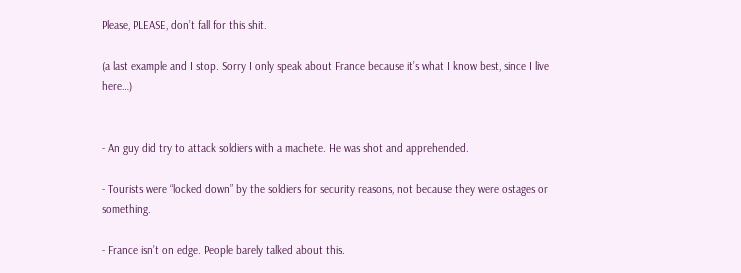Please, PLEASE, don’t fall for this shit.

(a last example and I stop. Sorry I only speak about France because it’s what I know best, since I live here…)


- An guy did try to attack soldiers with a machete. He was shot and apprehended.

- Tourists were “locked down” by the soldiers for security reasons, not because they were ostages or something.

- France isn’t on edge. People barely talked about this.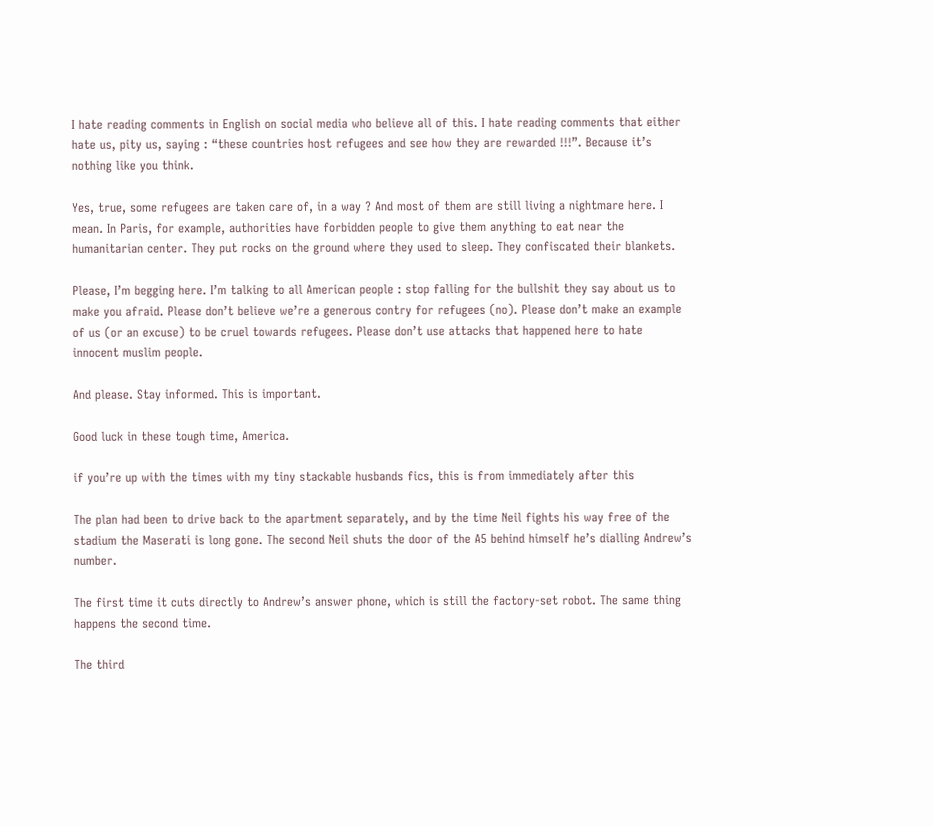I hate reading comments in English on social media who believe all of this. I hate reading comments that either hate us, pity us, saying : “these countries host refugees and see how they are rewarded !!!”. Because it’s nothing like you think.

Yes, true, some refugees are taken care of, in a way ? And most of them are still living a nightmare here. I mean. In Paris, for example, authorities have forbidden people to give them anything to eat near the humanitarian center. They put rocks on the ground where they used to sleep. They confiscated their blankets.

Please, I’m begging here. I’m talking to all American people : stop falling for the bullshit they say about us to make you afraid. Please don’t believe we’re a generous contry for refugees (no). Please don’t make an example of us (or an excuse) to be cruel towards refugees. Please don’t use attacks that happened here to hate innocent muslim people.

And please. Stay informed. This is important.

Good luck in these tough time, America.

if you’re up with the times with my tiny stackable husbands fics, this is from immediately after this

The plan had been to drive back to the apartment separately, and by the time Neil fights his way free of the stadium the Maserati is long gone. The second Neil shuts the door of the A5 behind himself he’s dialling Andrew’s number.

The first time it cuts directly to Andrew’s answer phone, which is still the factory-set robot. The same thing happens the second time.

The third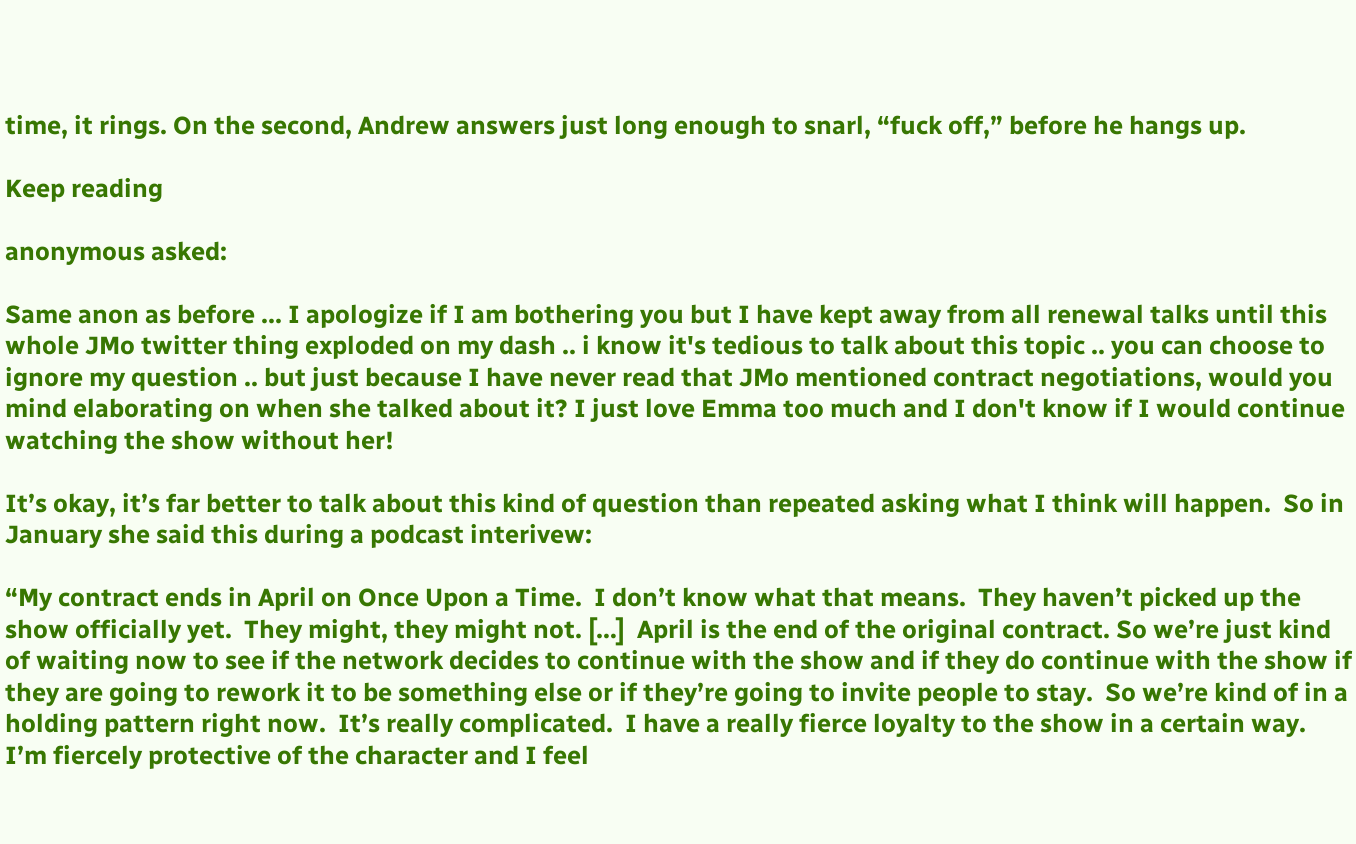time, it rings. On the second, Andrew answers just long enough to snarl, “fuck off,” before he hangs up.

Keep reading

anonymous asked:

Same anon as before ... I apologize if I am bothering you but I have kept away from all renewal talks until this whole JMo twitter thing exploded on my dash .. i know it's tedious to talk about this topic .. you can choose to ignore my question .. but just because I have never read that JMo mentioned contract negotiations, would you mind elaborating on when she talked about it? I just love Emma too much and I don't know if I would continue watching the show without her!

It’s okay, it’s far better to talk about this kind of question than repeated asking what I think will happen.  So in January she said this during a podcast interivew:

“My contract ends in April on Once Upon a Time.  I don’t know what that means.  They haven’t picked up the show officially yet.  They might, they might not. […]  April is the end of the original contract. So we’re just kind of waiting now to see if the network decides to continue with the show and if they do continue with the show if they are going to rework it to be something else or if they’re going to invite people to stay.  So we’re kind of in a holding pattern right now.  It’s really complicated.  I have a really fierce loyalty to the show in a certain way.  I’m fiercely protective of the character and I feel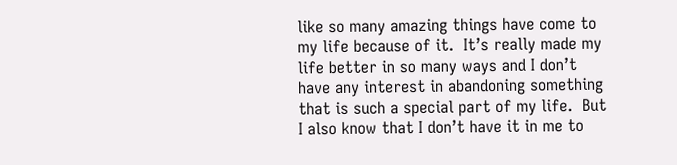like so many amazing things have come to my life because of it.  It’s really made my life better in so many ways and I don’t have any interest in abandoning something that is such a special part of my life.  But I also know that I don’t have it in me to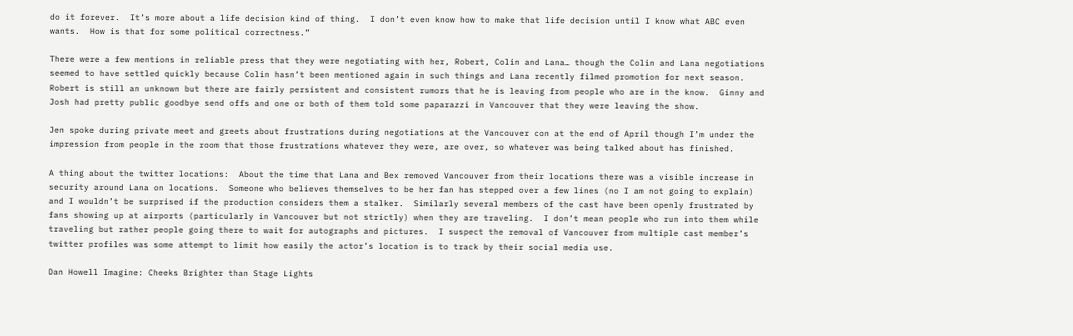do it forever.  It’s more about a life decision kind of thing.  I don’t even know how to make that life decision until I know what ABC even wants.  How is that for some political correctness.”

There were a few mentions in reliable press that they were negotiating with her, Robert, Colin and Lana… though the Colin and Lana negotiations seemed to have settled quickly because Colin hasn’t been mentioned again in such things and Lana recently filmed promotion for next season.  Robert is still an unknown but there are fairly persistent and consistent rumors that he is leaving from people who are in the know.  Ginny and Josh had pretty public goodbye send offs and one or both of them told some paparazzi in Vancouver that they were leaving the show.

Jen spoke during private meet and greets about frustrations during negotiations at the Vancouver con at the end of April though I’m under the impression from people in the room that those frustrations whatever they were, are over, so whatever was being talked about has finished.

A thing about the twitter locations:  About the time that Lana and Bex removed Vancouver from their locations there was a visible increase in security around Lana on locations.  Someone who believes themselves to be her fan has stepped over a few lines (no I am not going to explain) and I wouldn’t be surprised if the production considers them a stalker.  Similarly several members of the cast have been openly frustrated by fans showing up at airports (particularly in Vancouver but not strictly) when they are traveling.  I don’t mean people who run into them while traveling but rather people going there to wait for autographs and pictures.  I suspect the removal of Vancouver from multiple cast member’s twitter profiles was some attempt to limit how easily the actor’s location is to track by their social media use.

Dan Howell Imagine: Cheeks Brighter than Stage Lights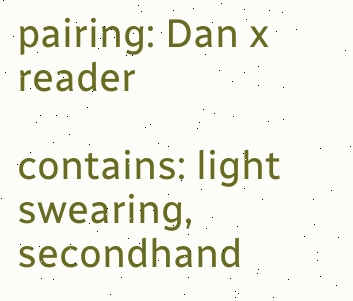pairing: Dan x reader

contains: light swearing, secondhand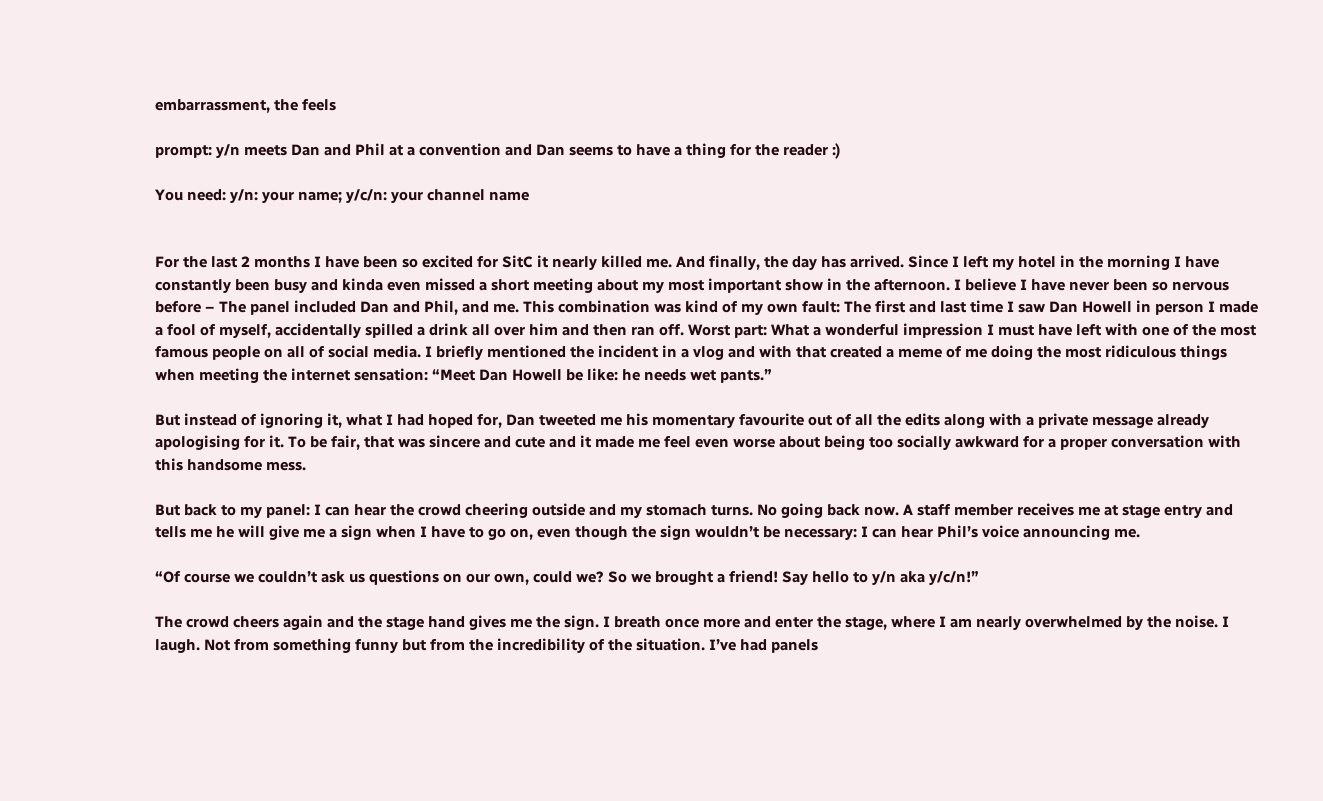embarrassment, the feels

prompt: y/n meets Dan and Phil at a convention and Dan seems to have a thing for the reader :)

You need: y/n: your name; y/c/n: your channel name


For the last 2 months I have been so excited for SitC it nearly killed me. And finally, the day has arrived. Since I left my hotel in the morning I have constantly been busy and kinda even missed a short meeting about my most important show in the afternoon. I believe I have never been so nervous before – The panel included Dan and Phil, and me. This combination was kind of my own fault: The first and last time I saw Dan Howell in person I made a fool of myself, accidentally spilled a drink all over him and then ran off. Worst part: What a wonderful impression I must have left with one of the most famous people on all of social media. I briefly mentioned the incident in a vlog and with that created a meme of me doing the most ridiculous things when meeting the internet sensation: “Meet Dan Howell be like: he needs wet pants.”

But instead of ignoring it, what I had hoped for, Dan tweeted me his momentary favourite out of all the edits along with a private message already apologising for it. To be fair, that was sincere and cute and it made me feel even worse about being too socially awkward for a proper conversation with this handsome mess.

But back to my panel: I can hear the crowd cheering outside and my stomach turns. No going back now. A staff member receives me at stage entry and tells me he will give me a sign when I have to go on, even though the sign wouldn’t be necessary: I can hear Phil’s voice announcing me.

“Of course we couldn’t ask us questions on our own, could we? So we brought a friend! Say hello to y/n aka y/c/n!”

The crowd cheers again and the stage hand gives me the sign. I breath once more and enter the stage, where I am nearly overwhelmed by the noise. I laugh. Not from something funny but from the incredibility of the situation. I’ve had panels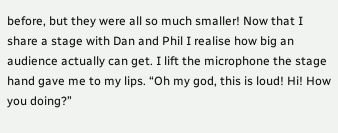before, but they were all so much smaller! Now that I share a stage with Dan and Phil I realise how big an audience actually can get. I lift the microphone the stage hand gave me to my lips. “Oh my god, this is loud! Hi! How you doing?”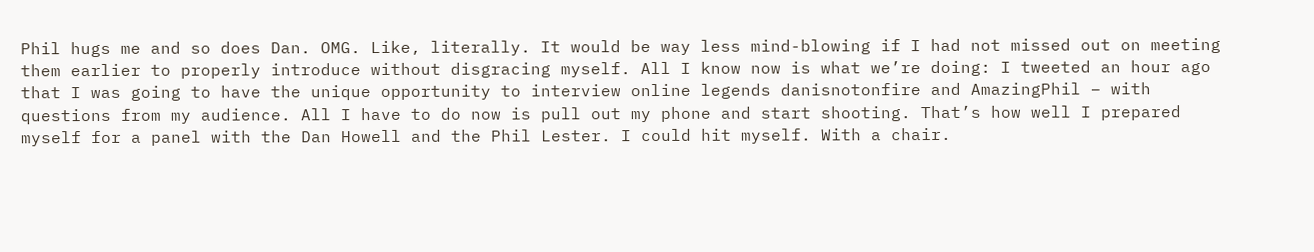Phil hugs me and so does Dan. OMG. Like, literally. It would be way less mind-blowing if I had not missed out on meeting them earlier to properly introduce without disgracing myself. All I know now is what we’re doing: I tweeted an hour ago that I was going to have the unique opportunity to interview online legends danisnotonfire and AmazingPhil – with questions from my audience. All I have to do now is pull out my phone and start shooting. That’s how well I prepared myself for a panel with the Dan Howell and the Phil Lester. I could hit myself. With a chair.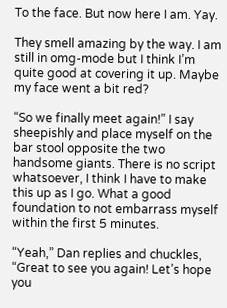To the face. But now here I am. Yay.

They smell amazing by the way. I am still in omg-mode but I think I’m quite good at covering it up. Maybe my face went a bit red?

“So we finally meet again!” I say sheepishly and place myself on the bar stool opposite the two handsome giants. There is no script whatsoever, I think I have to make this up as I go. What a good foundation to not embarrass myself within the first 5 minutes.

“Yeah,” Dan replies and chuckles, “Great to see you again! Let’s hope you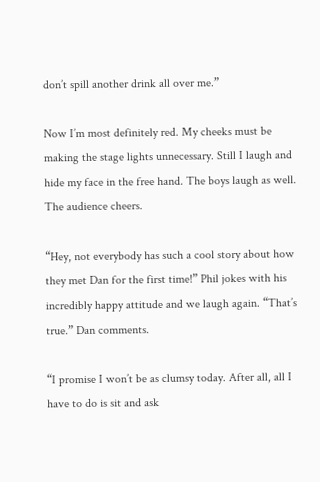don’t spill another drink all over me.”

Now I’m most definitely red. My cheeks must be making the stage lights unnecessary. Still I laugh and hide my face in the free hand. The boys laugh as well. The audience cheers.

“Hey, not everybody has such a cool story about how they met Dan for the first time!” Phil jokes with his incredibly happy attitude and we laugh again. “That’s true.” Dan comments.

“I promise I won’t be as clumsy today. After all, all I have to do is sit and ask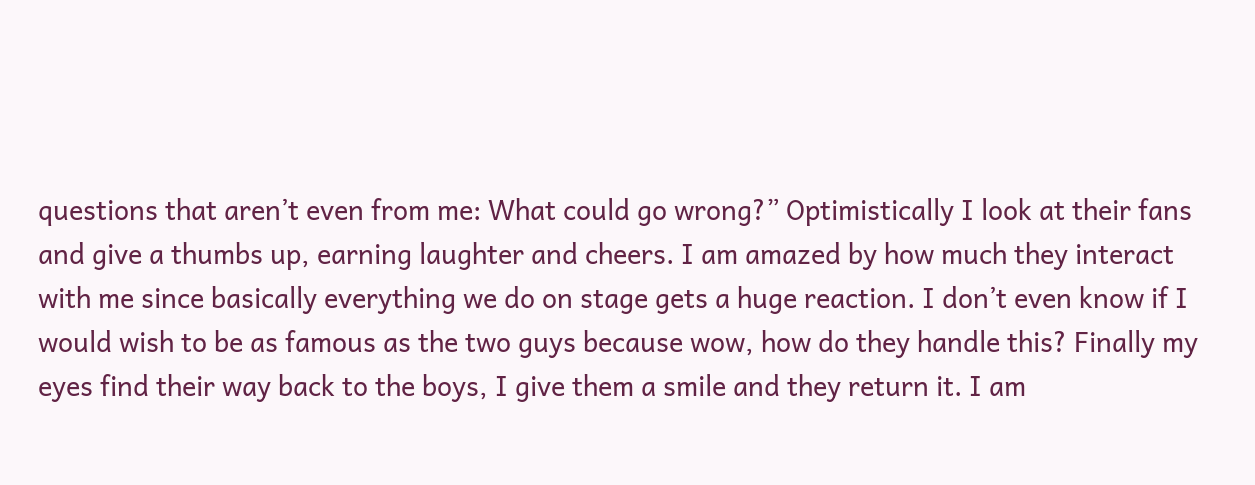questions that aren’t even from me: What could go wrong?” Optimistically I look at their fans and give a thumbs up, earning laughter and cheers. I am amazed by how much they interact with me since basically everything we do on stage gets a huge reaction. I don’t even know if I would wish to be as famous as the two guys because wow, how do they handle this? Finally my eyes find their way back to the boys, I give them a smile and they return it. I am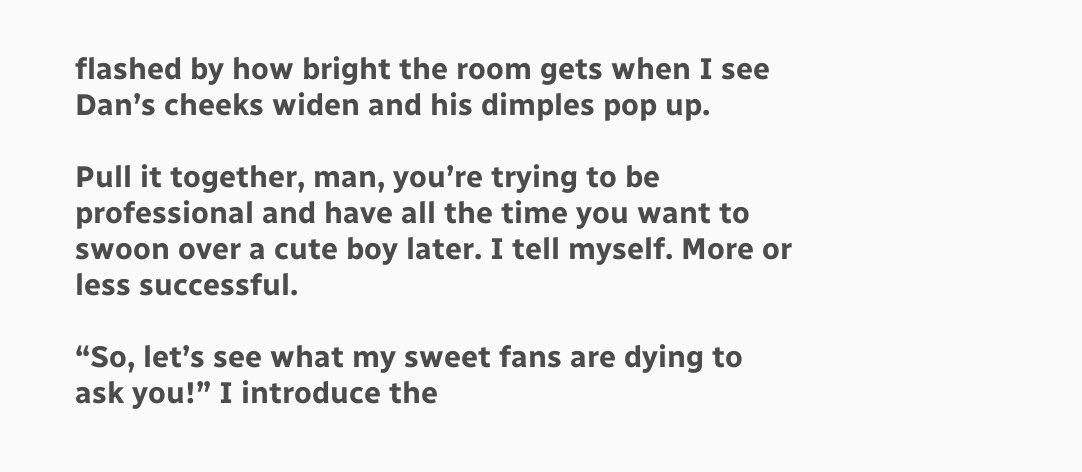flashed by how bright the room gets when I see Dan’s cheeks widen and his dimples pop up.

Pull it together, man, you’re trying to be professional and have all the time you want to swoon over a cute boy later. I tell myself. More or less successful.

“So, let’s see what my sweet fans are dying to ask you!” I introduce the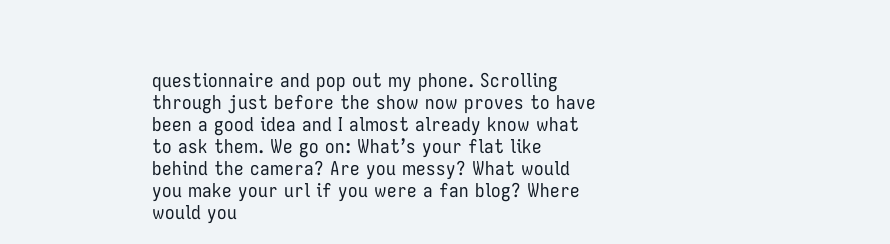questionnaire and pop out my phone. Scrolling through just before the show now proves to have been a good idea and I almost already know what to ask them. We go on: What’s your flat like behind the camera? Are you messy? What would you make your url if you were a fan blog? Where would you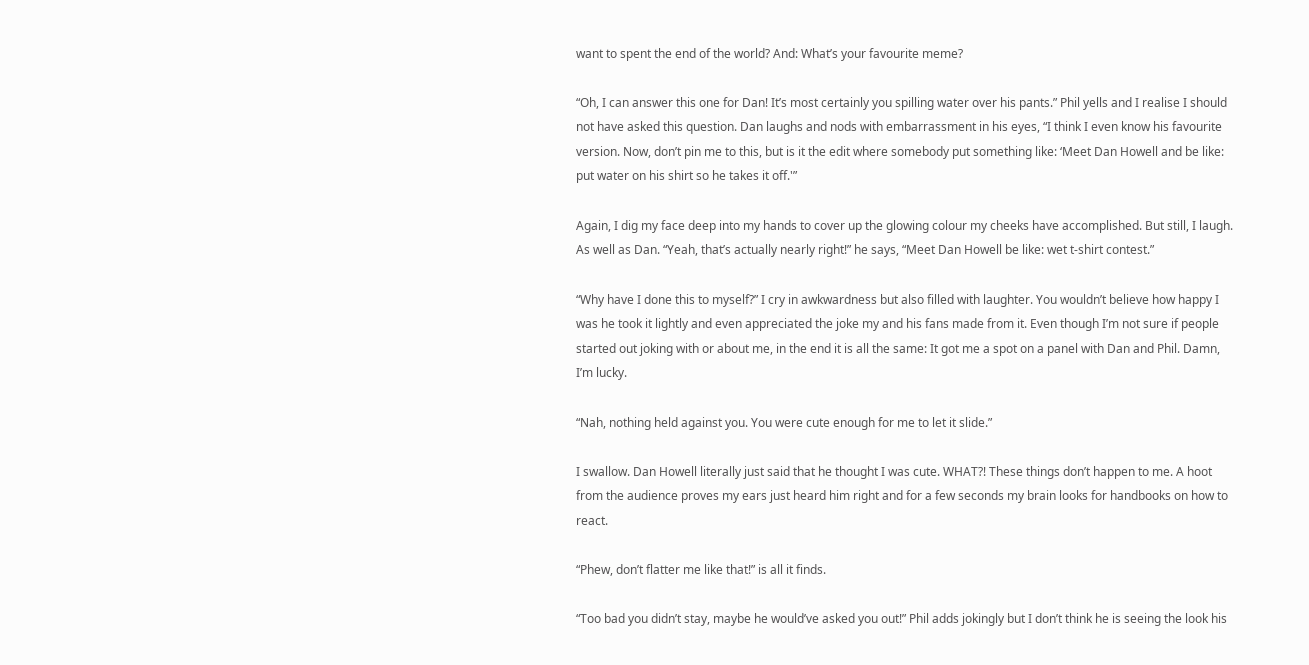want to spent the end of the world? And: What’s your favourite meme?

“Oh, I can answer this one for Dan! It’s most certainly you spilling water over his pants.” Phil yells and I realise I should not have asked this question. Dan laughs and nods with embarrassment in his eyes, “I think I even know his favourite version. Now, don’t pin me to this, but is it the edit where somebody put something like: ‘Meet Dan Howell and be like: put water on his shirt so he takes it off.'”

Again, I dig my face deep into my hands to cover up the glowing colour my cheeks have accomplished. But still, I laugh. As well as Dan. “Yeah, that’s actually nearly right!” he says, “Meet Dan Howell be like: wet t-shirt contest.”

“Why have I done this to myself?” I cry in awkwardness but also filled with laughter. You wouldn’t believe how happy I was he took it lightly and even appreciated the joke my and his fans made from it. Even though I’m not sure if people started out joking with or about me, in the end it is all the same: It got me a spot on a panel with Dan and Phil. Damn, I’m lucky.

“Nah, nothing held against you. You were cute enough for me to let it slide.”

I swallow. Dan Howell literally just said that he thought I was cute. WHAT?! These things don’t happen to me. A hoot from the audience proves my ears just heard him right and for a few seconds my brain looks for handbooks on how to react.

“Phew, don’t flatter me like that!” is all it finds.

“Too bad you didn’t stay, maybe he would’ve asked you out!” Phil adds jokingly but I don’t think he is seeing the look his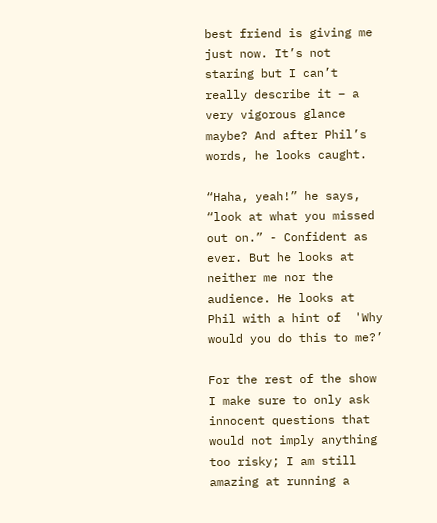best friend is giving me just now. It’s not staring but I can’t really describe it – a very vigorous glance maybe? And after Phil’s words, he looks caught.

“Haha, yeah!” he says, “look at what you missed out on.” - Confident as ever. But he looks at neither me nor the audience. He looks at Phil with a hint of  'Why would you do this to me?’

For the rest of the show I make sure to only ask innocent questions that would not imply anything too risky; I am still amazing at running a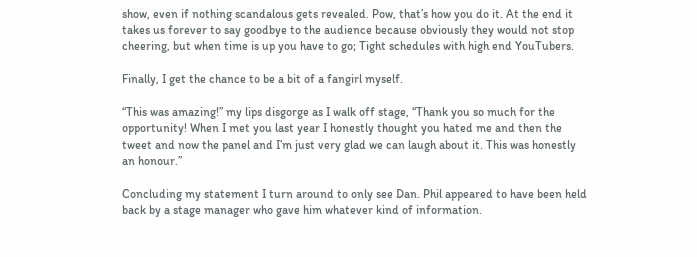show, even if nothing scandalous gets revealed. Pow, that’s how you do it. At the end it takes us forever to say goodbye to the audience because obviously they would not stop cheering, but when time is up you have to go; Tight schedules with high end YouTubers.

Finally, I get the chance to be a bit of a fangirl myself.

“This was amazing!” my lips disgorge as I walk off stage, “Thank you so much for the opportunity! When I met you last year I honestly thought you hated me and then the tweet and now the panel and I’m just very glad we can laugh about it. This was honestly an honour.”

Concluding my statement I turn around to only see Dan. Phil appeared to have been held back by a stage manager who gave him whatever kind of information.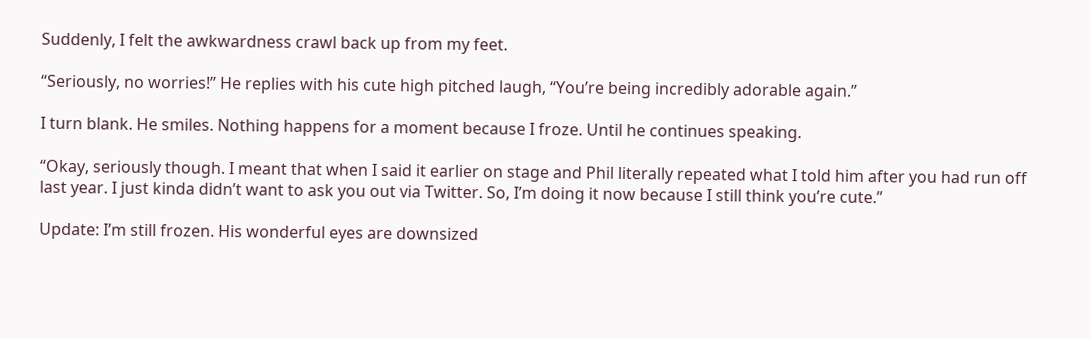Suddenly, I felt the awkwardness crawl back up from my feet.

“Seriously, no worries!” He replies with his cute high pitched laugh, “You’re being incredibly adorable again.”

I turn blank. He smiles. Nothing happens for a moment because I froze. Until he continues speaking.

“Okay, seriously though. I meant that when I said it earlier on stage and Phil literally repeated what I told him after you had run off last year. I just kinda didn’t want to ask you out via Twitter. So, I’m doing it now because I still think you’re cute.”

Update: I’m still frozen. His wonderful eyes are downsized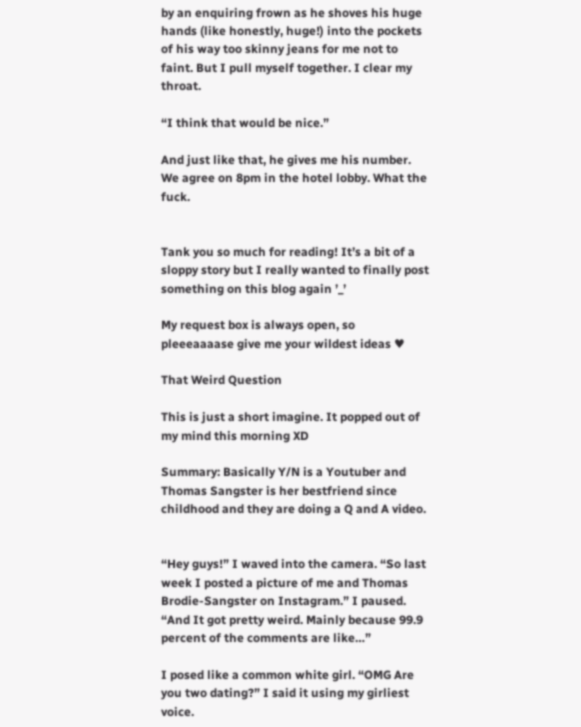by an enquiring frown as he shoves his huge hands (like honestly, huge!) into the pockets of his way too skinny jeans for me not to faint. But I pull myself together. I clear my throat.

“I think that would be nice.”

And just like that, he gives me his number. We agree on 8pm in the hotel lobby. What the fuck.


Tank you so much for reading! It’s a bit of a sloppy story but I really wanted to finally post something on this blog again ’_’

My request box is always open, so pleeeaaaase give me your wildest ideas ♥

That Weird Question

This is just a short imagine. It popped out of my mind this morning XD

Summary: Basically Y/N is a Youtuber and Thomas Sangster is her bestfriend since childhood and they are doing a Q and A video.


“Hey guys!” I waved into the camera. “So last week I posted a picture of me and Thomas Brodie-Sangster on Instagram.” I paused. “And It got pretty weird. Mainly because 99.9 percent of the comments are like…”

I posed like a common white girl. “OMG Are you two dating?” I said it using my girliest voice.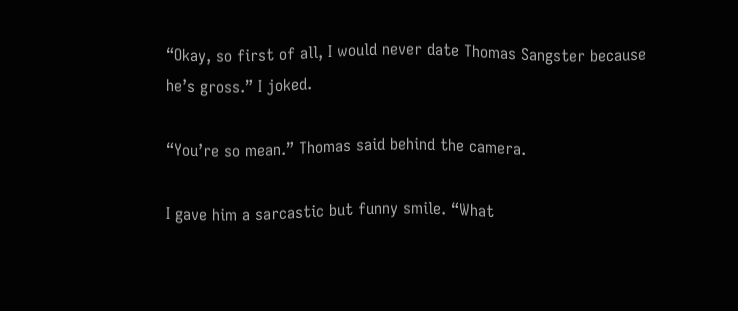“Okay, so first of all, I would never date Thomas Sangster because he’s gross.” I joked.

“You’re so mean.” Thomas said behind the camera.

I gave him a sarcastic but funny smile. “What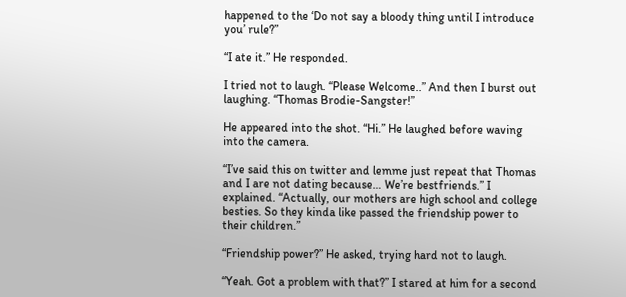happened to the ‘Do not say a bloody thing until I introduce you’ rule?”

“I ate it.” He responded.

I tried not to laugh. “Please Welcome..” And then I burst out laughing. “Thomas Brodie-Sangster!”

He appeared into the shot. “Hi.” He laughed before waving into the camera.

“I’ve said this on twitter and lemme just repeat that Thomas and I are not dating because… We’re bestfriends.” I explained. “Actually, our mothers are high school and college besties. So they kinda like passed the friendship power to their children.”

“Friendship power?” He asked, trying hard not to laugh.

“Yeah. Got a problem with that?” I stared at him for a second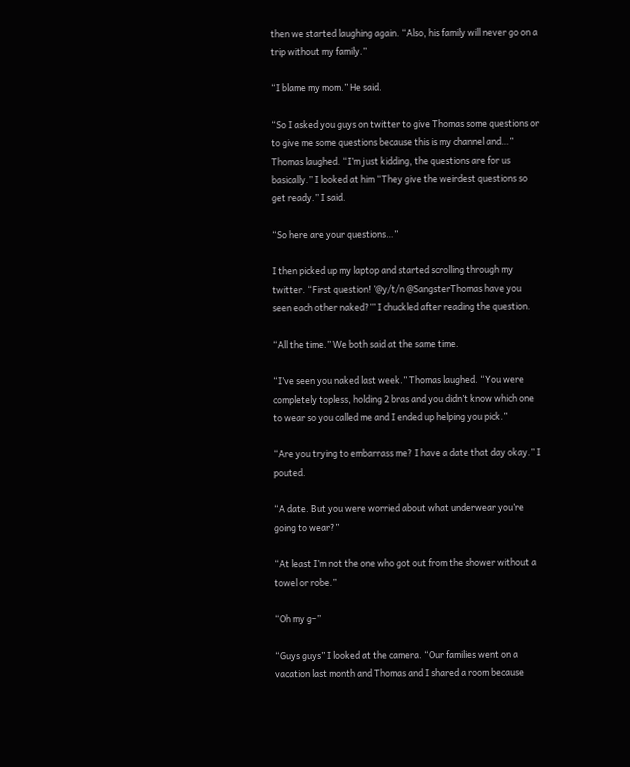then we started laughing again. “Also, his family will never go on a trip without my family.”

“I blame my mom.” He said.

“So I asked you guys on twitter to give Thomas some questions or to give me some questions because this is my channel and…” Thomas laughed. “I’m just kidding, the questions are for us basically.” I looked at him “They give the weirdest questions so get ready.” I said.

“So here are your questions…”

I then picked up my laptop and started scrolling through my twitter. “First question! ’@y/t/n @SangsterThomas have you seen each other naked?’” I chuckled after reading the question.

“All the time.” We both said at the same time.

“I’ve seen you naked last week.” Thomas laughed. “You were completely topless, holding 2 bras and you didn’t know which one to wear so you called me and I ended up helping you pick.”

“Are you trying to embarrass me? I have a date that day okay.” I pouted.

“A date. But you were worried about what underwear you’re going to wear?”

“At least I’m not the one who got out from the shower without a towel or robe.”

“Oh my g–”

“Guys guys” I looked at the camera. “Our families went on a vacation last month and Thomas and I shared a room because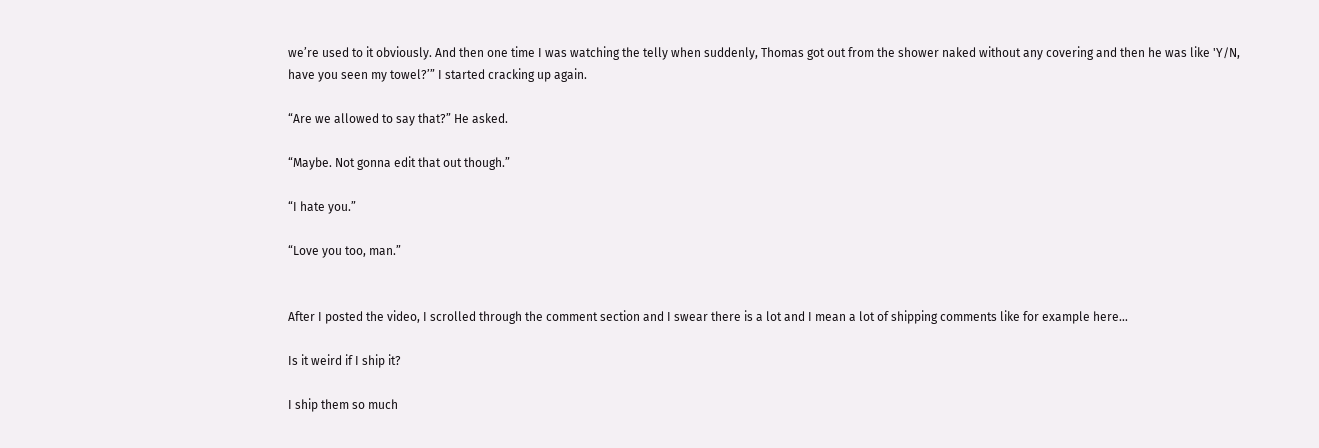we’re used to it obviously. And then one time I was watching the telly when suddenly, Thomas got out from the shower naked without any covering and then he was like 'Y/N, have you seen my towel?’” I started cracking up again.

“Are we allowed to say that?” He asked.

“Maybe. Not gonna edit that out though.”

“I hate you.”

“Love you too, man.”


After I posted the video, I scrolled through the comment section and I swear there is a lot and I mean a lot of shipping comments like for example here…

Is it weird if I ship it?

I ship them so much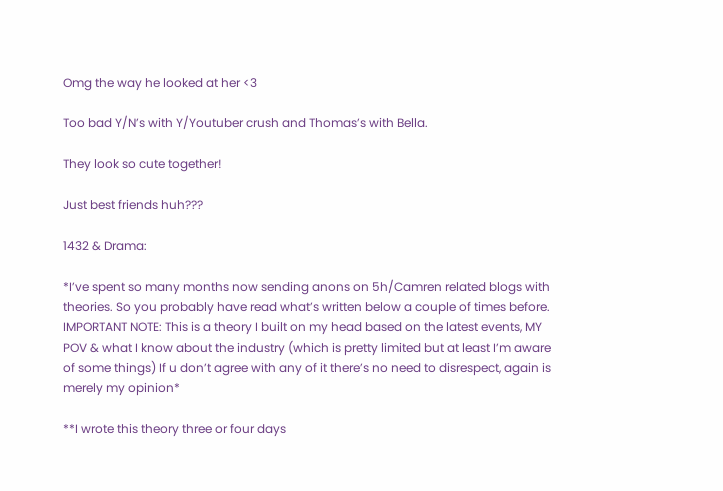Omg the way he looked at her <3

Too bad Y/N’s with Y/Youtuber crush and Thomas’s with Bella.

They look so cute together!

Just best friends huh???

1432 & Drama:

*I’ve spent so many months now sending anons on 5h/Camren related blogs with theories. So you probably have read what’s written below a couple of times before. IMPORTANT NOTE: This is a theory I built on my head based on the latest events, MY POV & what I know about the industry (which is pretty limited but at least I’m aware of some things) If u don’t agree with any of it there’s no need to disrespect, again is merely my opinion*

**I wrote this theory three or four days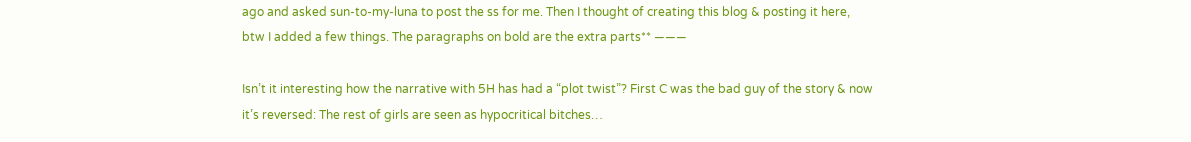ago and asked sun-to-my-luna to post the ss for me. Then I thought of creating this blog & posting it here, btw I added a few things. The paragraphs on bold are the extra parts** ———

Isn’t it interesting how the narrative with 5H has had a “plot twist”? First C was the bad guy of the story & now it’s reversed: The rest of girls are seen as hypocritical bitches…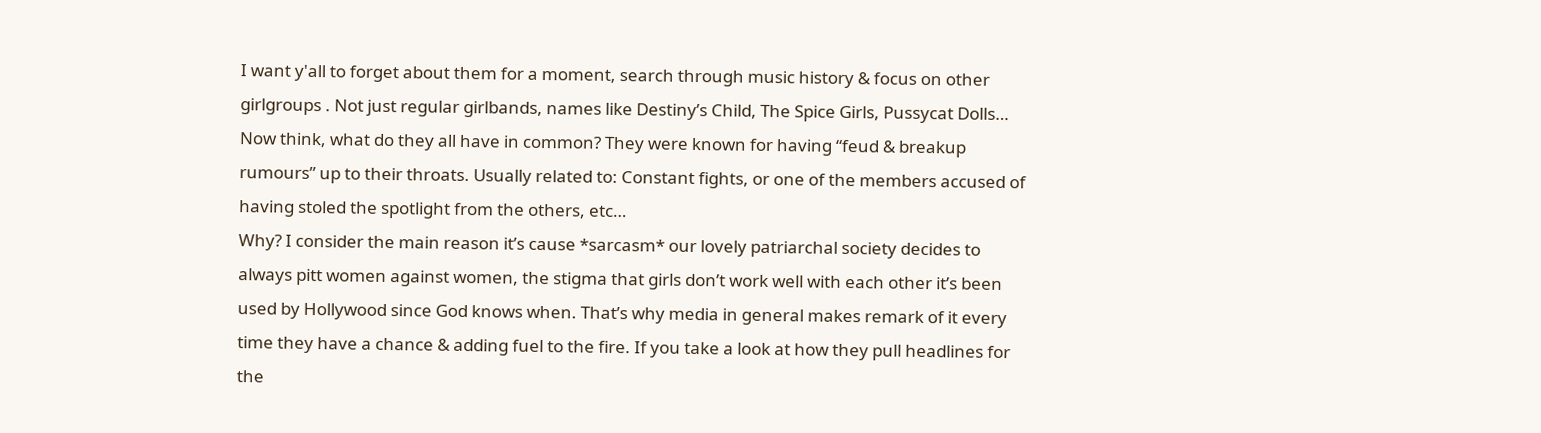I want y'all to forget about them for a moment, search through music history & focus on other girlgroups . Not just regular girlbands, names like Destiny’s Child, The Spice Girls, Pussycat Dolls… Now think, what do they all have in common? They were known for having “feud & breakup rumours” up to their throats. Usually related to: Constant fights, or one of the members accused of having stoled the spotlight from the others, etc…
Why? I consider the main reason it’s cause *sarcasm* our lovely patriarchal society decides to always pitt women against women, the stigma that girls don’t work well with each other it’s been used by Hollywood since God knows when. That’s why media in general makes remark of it every time they have a chance & adding fuel to the fire. If you take a look at how they pull headlines for the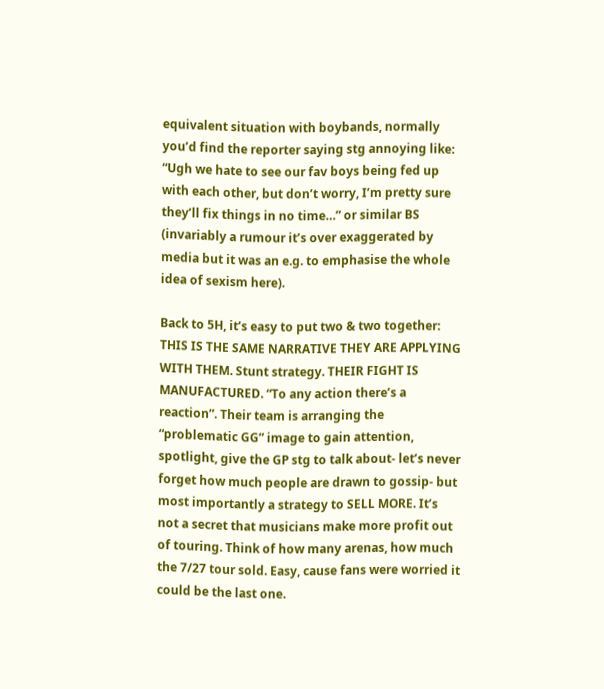equivalent situation with boybands, normally you’d find the reporter saying stg annoying like: “Ugh we hate to see our fav boys being fed up with each other, but don’t worry, I’m pretty sure they’ll fix things in no time…” or similar BS (invariably a rumour it’s over exaggerated by media but it was an e.g. to emphasise the whole idea of sexism here).

Back to 5H, it’s easy to put two & two together: THIS IS THE SAME NARRATIVE THEY ARE APPLYING WITH THEM. Stunt strategy. THEIR FIGHT IS MANUFACTURED. “To any action there’s a reaction”. Their team is arranging the “problematic GG” image to gain attention, spotlight, give the GP stg to talk about- let’s never forget how much people are drawn to gossip- but most importantly a strategy to SELL MORE. It’s not a secret that musicians make more profit out of touring. Think of how many arenas, how much the 7/27 tour sold. Easy, cause fans were worried it could be the last one.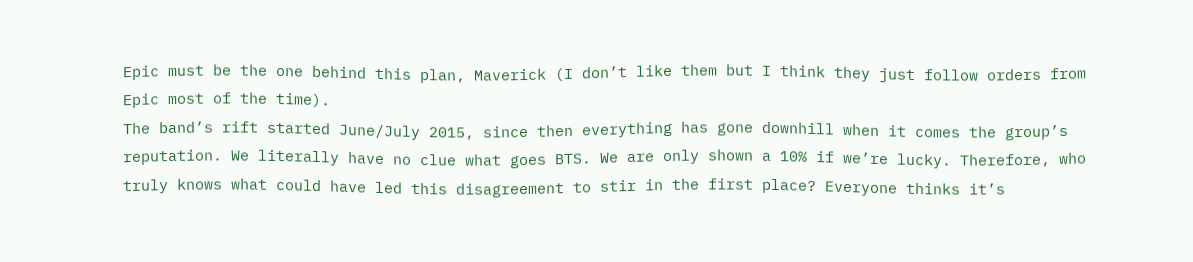Epic must be the one behind this plan, Maverick (I don’t like them but I think they just follow orders from Epic most of the time).
The band’s rift started June/July 2015, since then everything has gone downhill when it comes the group’s reputation. We literally have no clue what goes BTS. We are only shown a 10% if we’re lucky. Therefore, who truly knows what could have led this disagreement to stir in the first place? Everyone thinks it’s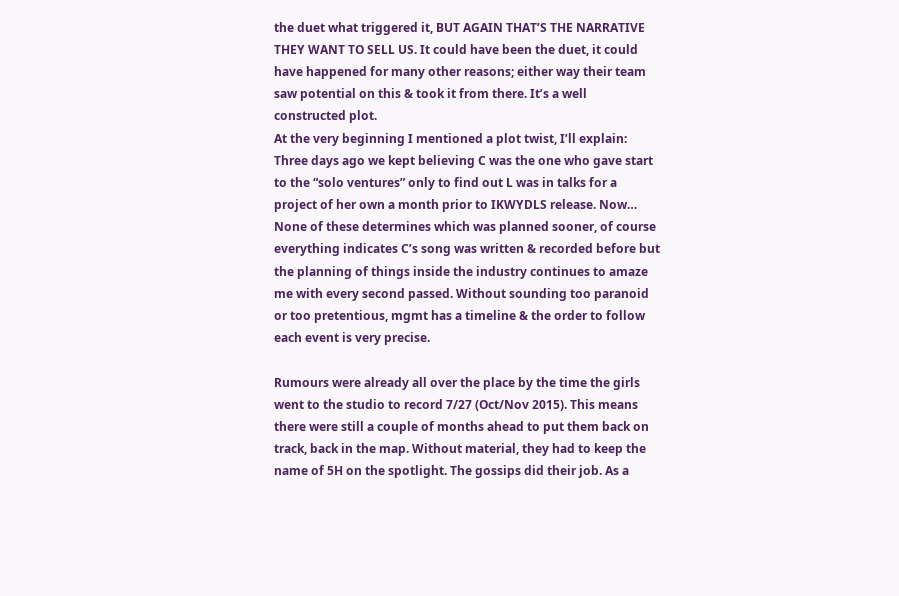the duet what triggered it, BUT AGAIN THAT’S THE NARRATIVE THEY WANT TO SELL US. It could have been the duet, it could have happened for many other reasons; either way their team saw potential on this & took it from there. It’s a well constructed plot.
At the very beginning I mentioned a plot twist, I’ll explain: Three days ago we kept believing C was the one who gave start to the “solo ventures” only to find out L was in talks for a project of her own a month prior to IKWYDLS release. Now… None of these determines which was planned sooner, of course everything indicates C’s song was written & recorded before but the planning of things inside the industry continues to amaze me with every second passed. Without sounding too paranoid or too pretentious, mgmt has a timeline & the order to follow each event is very precise.

Rumours were already all over the place by the time the girls went to the studio to record 7/27 (Oct/Nov 2015). This means there were still a couple of months ahead to put them back on track, back in the map. Without material, they had to keep the name of 5H on the spotlight. The gossips did their job. As a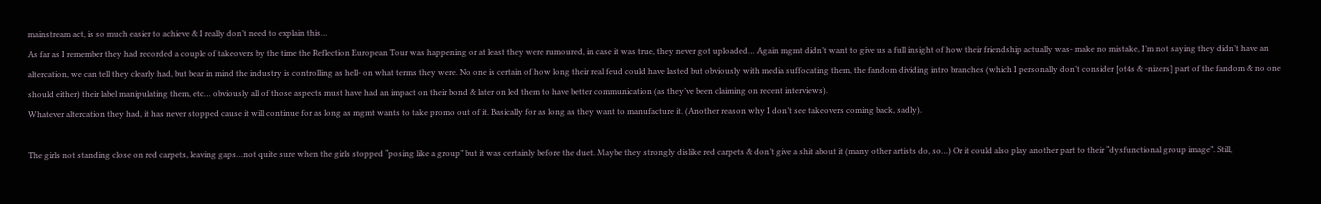mainstream act, is so much easier to achieve & I really don’t need to explain this…
As far as I remember they had recorded a couple of takeovers by the time the Reflection European Tour was happening or at least they were rumoured, in case it was true, they never got uploaded… Again mgmt didn’t want to give us a full insight of how their friendship actually was- make no mistake, I’m not saying they didn’t have an altercation, we can tell they clearly had, but bear in mind the industry is controlling as hell- on what terms they were. No one is certain of how long their real feud could have lasted but obviously with media suffocating them, the fandom dividing intro branches (which I personally don’t consider [ot4s & -nizers] part of the fandom & no one should either) their label manipulating them, etc… obviously all of those aspects must have had an impact on their bond & later on led them to have better communication (as they’ve been claiming on recent interviews).
Whatever altercation they had, it has never stopped cause it will continue for as long as mgmt wants to take promo out of it. Basically for as long as they want to manufacture it. (Another reason why I don’t see takeovers coming back, sadly).

The girls not standing close on red carpets, leaving gaps…not quite sure when the girls stopped “posing like a group” but it was certainly before the duet. Maybe they strongly dislike red carpets & don’t give a shit about it (many other artists do, so…) Or it could also play another part to their “dysfunctional group image”. Still,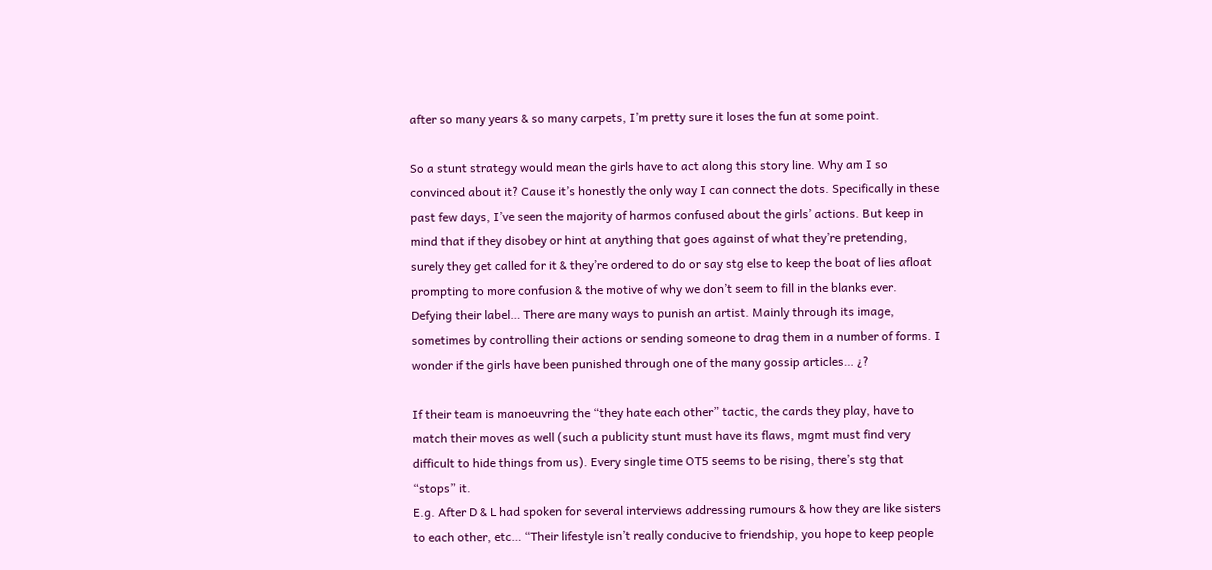after so many years & so many carpets, I’m pretty sure it loses the fun at some point.

So a stunt strategy would mean the girls have to act along this story line. Why am I so convinced about it? Cause it’s honestly the only way I can connect the dots. Specifically in these past few days, I’ve seen the majority of harmos confused about the girls’ actions. But keep in mind that if they disobey or hint at anything that goes against of what they’re pretending, surely they get called for it & they’re ordered to do or say stg else to keep the boat of lies afloat prompting to more confusion & the motive of why we don’t seem to fill in the blanks ever.
Defying their label… There are many ways to punish an artist. Mainly through its image, sometimes by controlling their actions or sending someone to drag them in a number of forms. I wonder if the girls have been punished through one of the many gossip articles… ¿?

If their team is manoeuvring the “they hate each other” tactic, the cards they play, have to match their moves as well (such a publicity stunt must have its flaws, mgmt must find very difficult to hide things from us). Every single time OT5 seems to be rising, there’s stg that “stops” it.
E.g. After D & L had spoken for several interviews addressing rumours & how they are like sisters to each other, etc… “Their lifestyle isn’t really conducive to friendship, you hope to keep people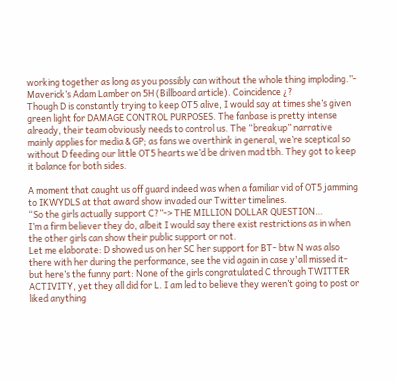working together as long as you possibly can without the whole thing imploding.”- Maverick’s Adam Lamber on 5H (Billboard article). Coincidence ¿?
Though D is constantly trying to keep OT5 alive, I would say at times she’s given green light for DAMAGE CONTROL PURPOSES. The fanbase is pretty intense already, their team obviously needs to control us. The “breakup” narrative mainly applies for media & GP; as fans we overthink in general, we’re sceptical so without D feeding our little OT5 hearts we’d be driven mad tbh. They got to keep it balance for both sides.

A moment that caught us off guard indeed was when a familiar vid of OT5 jamming to IKWYDLS at that award show invaded our Twitter timelines.
“So the girls actually support C?”-> THE MILLION DOLLAR QUESTION…
I’m a firm believer they do, albeit I would say there exist restrictions as in when the other girls can show their public support or not.
Let me elaborate: D showed us on her SC her support for BT- btw N was also there with her during the performance, see the vid again in case y'all missed it- but here’s the funny part: None of the girls congratulated C through TWITTER ACTIVITY, yet they all did for L. I am led to believe they weren’t going to post or liked anything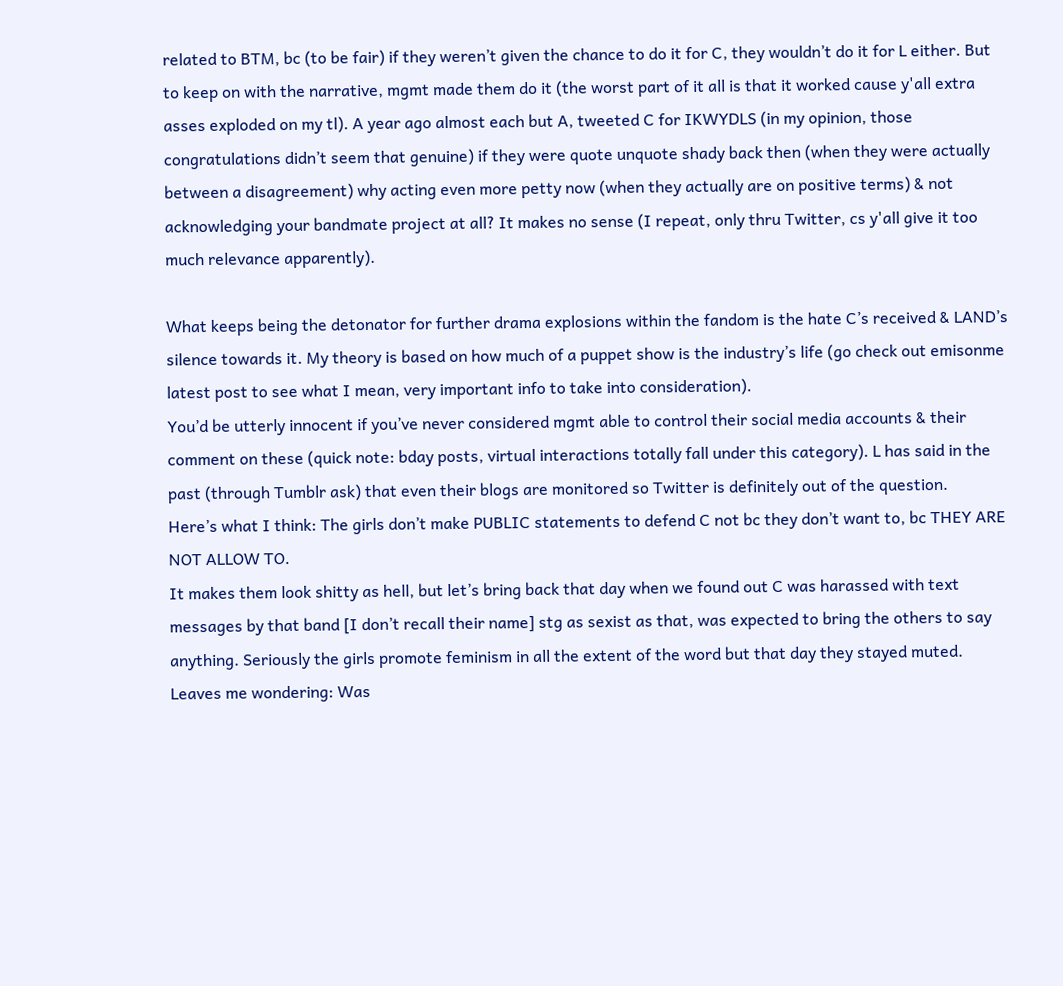related to BTM, bc (to be fair) if they weren’t given the chance to do it for C, they wouldn’t do it for L either. But to keep on with the narrative, mgmt made them do it (the worst part of it all is that it worked cause y'all extra asses exploded on my tl). A year ago almost each but A, tweeted C for IKWYDLS (in my opinion, those congratulations didn’t seem that genuine) if they were quote unquote shady back then (when they were actually between a disagreement) why acting even more petty now (when they actually are on positive terms) & not acknowledging your bandmate project at all? It makes no sense (I repeat, only thru Twitter, cs y'all give it too much relevance apparently).

What keeps being the detonator for further drama explosions within the fandom is the hate C’s received & LAND’s silence towards it. My theory is based on how much of a puppet show is the industry’s life (go check out emisonme latest post to see what I mean, very important info to take into consideration).
You’d be utterly innocent if you’ve never considered mgmt able to control their social media accounts & their comment on these (quick note: bday posts, virtual interactions totally fall under this category). L has said in the past (through Tumblr ask) that even their blogs are monitored so Twitter is definitely out of the question.
Here’s what I think: The girls don’t make PUBLIC statements to defend C not bc they don’t want to, bc THEY ARE NOT ALLOW TO.
It makes them look shitty as hell, but let’s bring back that day when we found out C was harassed with text messages by that band [I don’t recall their name] stg as sexist as that, was expected to bring the others to say anything. Seriously the girls promote feminism in all the extent of the word but that day they stayed muted. Leaves me wondering: Was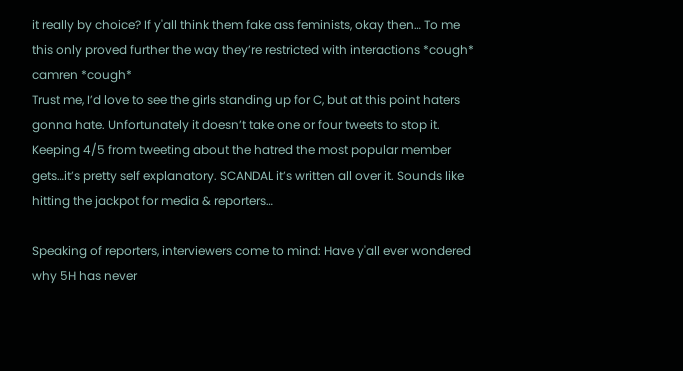it really by choice? If y'all think them fake ass feminists, okay then… To me this only proved further the way they’re restricted with interactions *cough* camren *cough*
Trust me, I’d love to see the girls standing up for C, but at this point haters gonna hate. Unfortunately it doesn’t take one or four tweets to stop it.
Keeping 4/5 from tweeting about the hatred the most popular member gets…it’s pretty self explanatory. SCANDAL it’s written all over it. Sounds like hitting the jackpot for media & reporters…

Speaking of reporters, interviewers come to mind: Have y'all ever wondered why 5H has never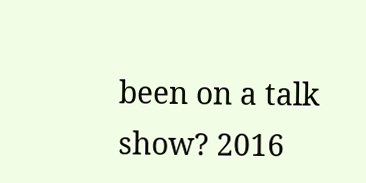been on a talk show? 2016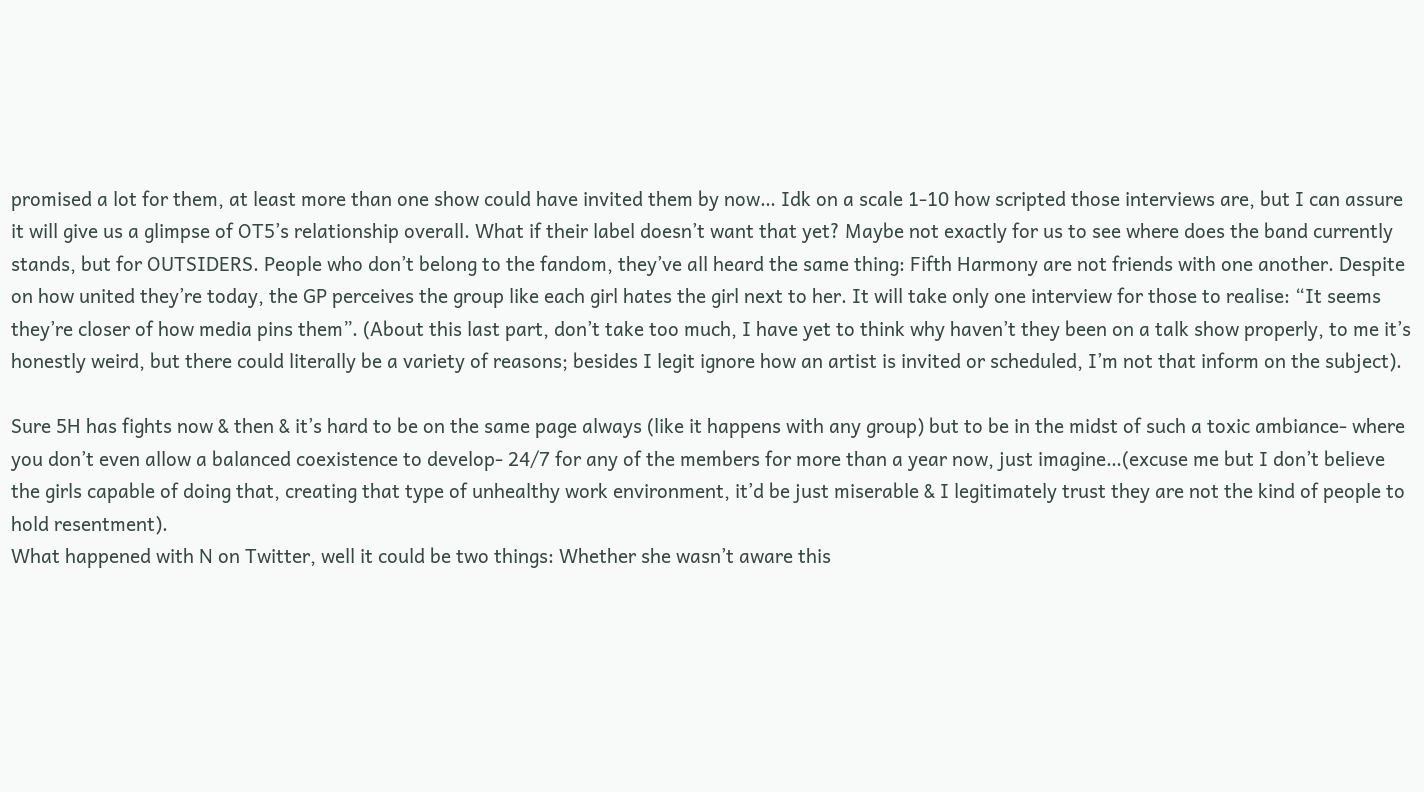promised a lot for them, at least more than one show could have invited them by now… Idk on a scale 1-10 how scripted those interviews are, but I can assure it will give us a glimpse of OT5’s relationship overall. What if their label doesn’t want that yet? Maybe not exactly for us to see where does the band currently stands, but for OUTSIDERS. People who don’t belong to the fandom, they’ve all heard the same thing: Fifth Harmony are not friends with one another. Despite on how united they’re today, the GP perceives the group like each girl hates the girl next to her. It will take only one interview for those to realise: “It seems they’re closer of how media pins them”. (About this last part, don’t take too much, I have yet to think why haven’t they been on a talk show properly, to me it’s honestly weird, but there could literally be a variety of reasons; besides I legit ignore how an artist is invited or scheduled, I’m not that inform on the subject).

Sure 5H has fights now & then & it’s hard to be on the same page always (like it happens with any group) but to be in the midst of such a toxic ambiance- where you don’t even allow a balanced coexistence to develop- 24/7 for any of the members for more than a year now, just imagine…(excuse me but I don’t believe the girls capable of doing that, creating that type of unhealthy work environment, it’d be just miserable & I legitimately trust they are not the kind of people to hold resentment).
What happened with N on Twitter, well it could be two things: Whether she wasn’t aware this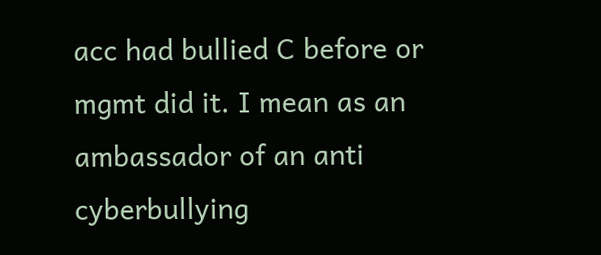acc had bullied C before or mgmt did it. I mean as an ambassador of an anti cyberbullying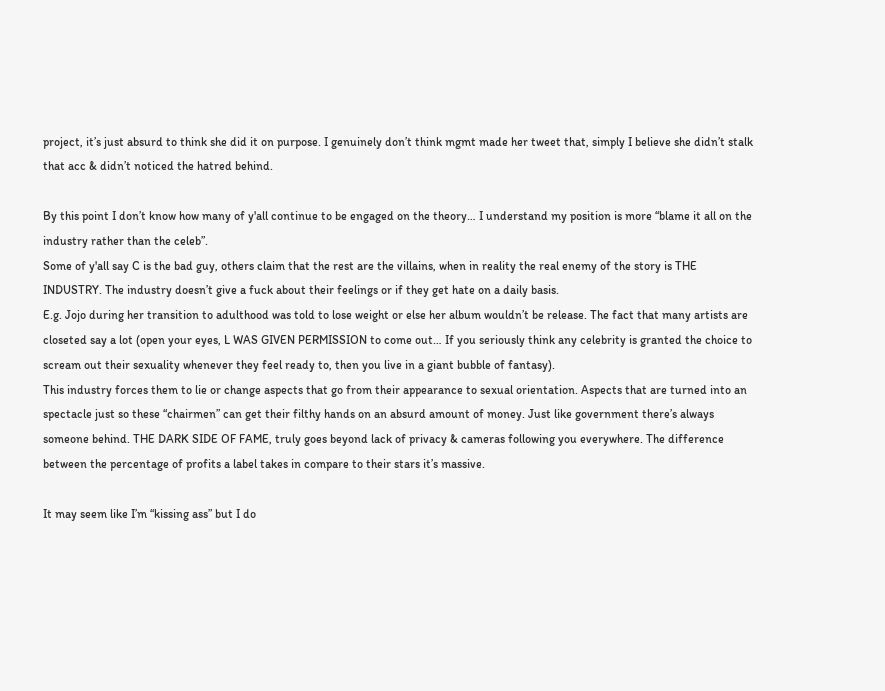project, it’s just absurd to think she did it on purpose. I genuinely don’t think mgmt made her tweet that, simply I believe she didn’t stalk that acc & didn’t noticed the hatred behind.

By this point I don’t know how many of y'all continue to be engaged on the theory… I understand my position is more “blame it all on the industry rather than the celeb”.
Some of y'all say C is the bad guy, others claim that the rest are the villains, when in reality the real enemy of the story is THE INDUSTRY. The industry doesn’t give a fuck about their feelings or if they get hate on a daily basis.
E.g. Jojo during her transition to adulthood was told to lose weight or else her album wouldn’t be release. The fact that many artists are closeted say a lot (open your eyes, L WAS GIVEN PERMISSION to come out… If you seriously think any celebrity is granted the choice to scream out their sexuality whenever they feel ready to, then you live in a giant bubble of fantasy).
This industry forces them to lie or change aspects that go from their appearance to sexual orientation. Aspects that are turned into an spectacle just so these “chairmen” can get their filthy hands on an absurd amount of money. Just like government there’s always someone behind. THE DARK SIDE OF FAME, truly goes beyond lack of privacy & cameras following you everywhere. The difference between the percentage of profits a label takes in compare to their stars it’s massive.

It may seem like I’m “kissing ass” but I do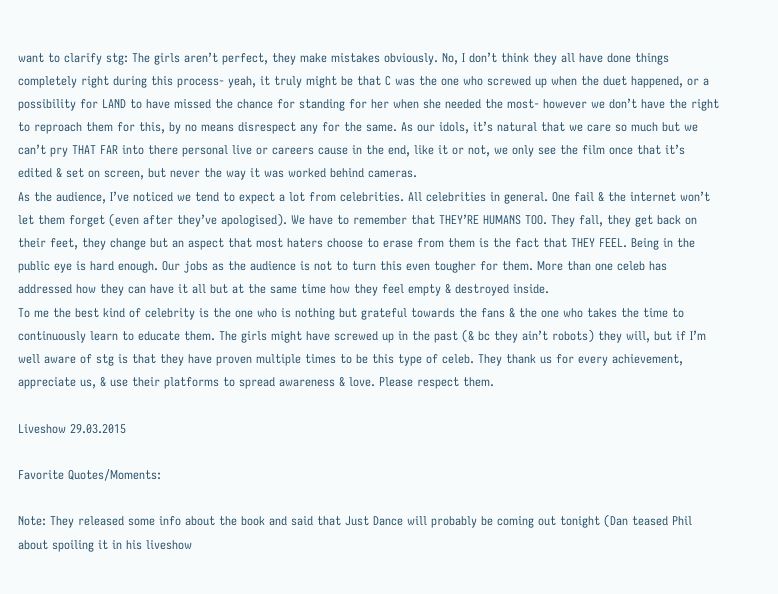want to clarify stg: The girls aren’t perfect, they make mistakes obviously. No, I don’t think they all have done things completely right during this process- yeah, it truly might be that C was the one who screwed up when the duet happened, or a possibility for LAND to have missed the chance for standing for her when she needed the most- however we don’t have the right to reproach them for this, by no means disrespect any for the same. As our idols, it’s natural that we care so much but we can’t pry THAT FAR into there personal live or careers cause in the end, like it or not, we only see the film once that it’s edited & set on screen, but never the way it was worked behind cameras.
As the audience, I’ve noticed we tend to expect a lot from celebrities. All celebrities in general. One fail & the internet won’t let them forget (even after they’ve apologised). We have to remember that THEY’RE HUMANS TOO. They fall, they get back on their feet, they change but an aspect that most haters choose to erase from them is the fact that THEY FEEL. Being in the public eye is hard enough. Our jobs as the audience is not to turn this even tougher for them. More than one celeb has addressed how they can have it all but at the same time how they feel empty & destroyed inside.
To me the best kind of celebrity is the one who is nothing but grateful towards the fans & the one who takes the time to continuously learn to educate them. The girls might have screwed up in the past (& bc they ain’t robots) they will, but if I’m well aware of stg is that they have proven multiple times to be this type of celeb. They thank us for every achievement, appreciate us, & use their platforms to spread awareness & love. Please respect them.

Liveshow 29.03.2015

Favorite Quotes/Moments:

Note: They released some info about the book and said that Just Dance will probably be coming out tonight (Dan teased Phil about spoiling it in his liveshow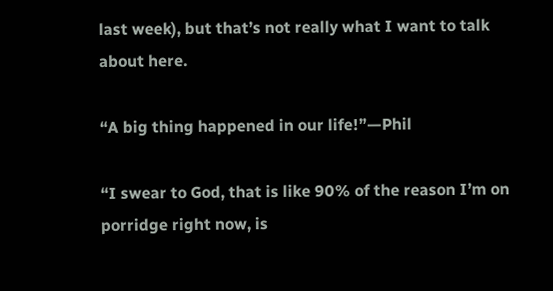last week), but that’s not really what I want to talk about here.

“A big thing happened in our life!”—Phil

“I swear to God, that is like 90% of the reason I’m on porridge right now, is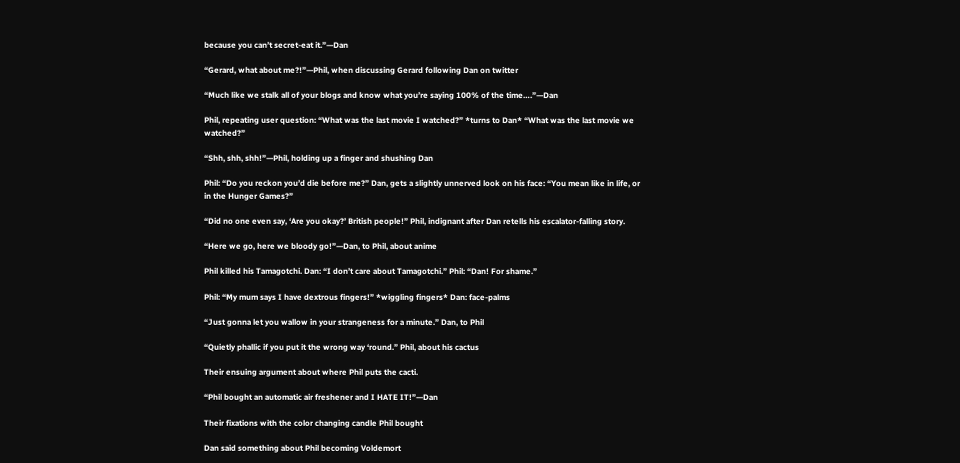because you can’t secret-eat it.”—Dan

“Gerard, what about me?!”—Phil, when discussing Gerard following Dan on twitter

“Much like we stalk all of your blogs and know what you’re saying 100% of the time….”—Dan

Phil, repeating user question: “What was the last movie I watched?” *turns to Dan* “What was the last movie we watched?”

“Shh, shh, shh!”—Phil, holding up a finger and shushing Dan

Phil: “Do you reckon you’d die before me?” Dan, gets a slightly unnerved look on his face: “You mean like in life, or in the Hunger Games?”

“Did no one even say, ‘Are you okay?’ British people!” Phil, indignant after Dan retells his escalator-falling story.

“Here we go, here we bloody go!”—Dan, to Phil, about anime

Phil killed his Tamagotchi. Dan: “I don’t care about Tamagotchi.” Phil: “Dan! For shame.”

Phil: “My mum says I have dextrous fingers!” *wiggling fingers* Dan: face-palms

“Just gonna let you wallow in your strangeness for a minute.” Dan, to Phil

“Quietly phallic if you put it the wrong way ‘round.” Phil, about his cactus

Their ensuing argument about where Phil puts the cacti.

“Phil bought an automatic air freshener and I HATE IT!”—Dan

Their fixations with the color changing candle Phil bought

Dan said something about Phil becoming Voldemort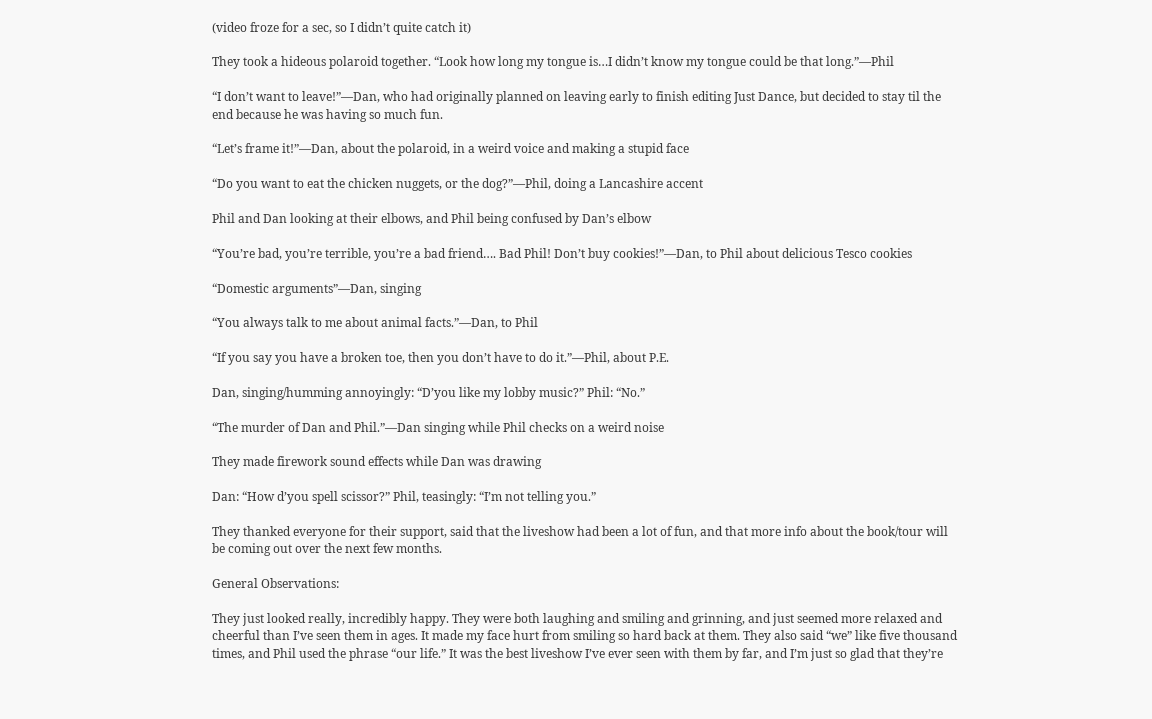(video froze for a sec, so I didn’t quite catch it)

They took a hideous polaroid together. “Look how long my tongue is…I didn’t know my tongue could be that long.”—Phil

“I don’t want to leave!”—Dan, who had originally planned on leaving early to finish editing Just Dance, but decided to stay til the end because he was having so much fun.

“Let’s frame it!”—Dan, about the polaroid, in a weird voice and making a stupid face

“Do you want to eat the chicken nuggets, or the dog?”—Phil, doing a Lancashire accent

Phil and Dan looking at their elbows, and Phil being confused by Dan’s elbow

“You’re bad, you’re terrible, you’re a bad friend…. Bad Phil! Don’t buy cookies!”—Dan, to Phil about delicious Tesco cookies

“Domestic arguments”—Dan, singing

“You always talk to me about animal facts.”—Dan, to Phil

“If you say you have a broken toe, then you don’t have to do it.”—Phil, about P.E.

Dan, singing/humming annoyingly: “D’you like my lobby music?” Phil: “No.”

“The murder of Dan and Phil.”—Dan singing while Phil checks on a weird noise

They made firework sound effects while Dan was drawing

Dan: “How d’you spell scissor?” Phil, teasingly: “I’m not telling you.”

They thanked everyone for their support, said that the liveshow had been a lot of fun, and that more info about the book/tour will be coming out over the next few months.

General Observations:

They just looked really, incredibly happy. They were both laughing and smiling and grinning, and just seemed more relaxed and cheerful than I’ve seen them in ages. It made my face hurt from smiling so hard back at them. They also said “we” like five thousand times, and Phil used the phrase “our life.” It was the best liveshow I’ve ever seen with them by far, and I’m just so glad that they’re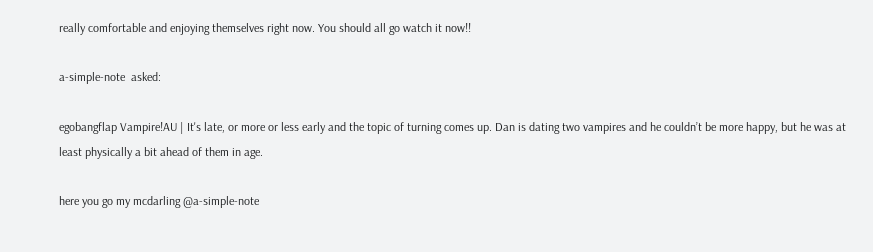really comfortable and enjoying themselves right now. You should all go watch it now!!

a-simple-note  asked:

egobangflap Vampire!AU | It's late, or more or less early and the topic of turning comes up. Dan is dating two vampires and he couldn’t be more happy, but he was at least physically a bit ahead of them in age.

here you go my mcdarling @a-simple-note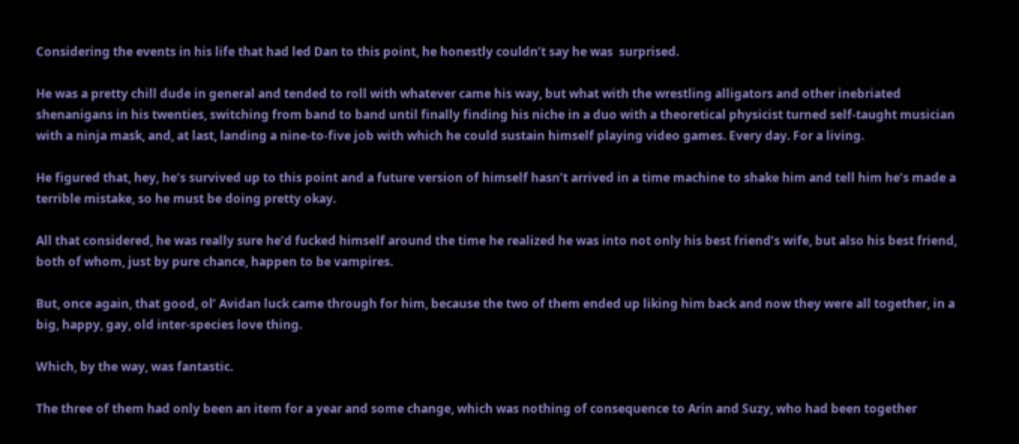Considering the events in his life that had led Dan to this point, he honestly couldn’t say he was  surprised.

He was a pretty chill dude in general and tended to roll with whatever came his way, but what with the wrestling alligators and other inebriated shenanigans in his twenties, switching from band to band until finally finding his niche in a duo with a theoretical physicist turned self-taught musician with a ninja mask, and, at last, landing a nine-to-five job with which he could sustain himself playing video games. Every day. For a living.

He figured that, hey, he’s survived up to this point and a future version of himself hasn’t arrived in a time machine to shake him and tell him he’s made a terrible mistake, so he must be doing pretty okay.

All that considered, he was really sure he’d fucked himself around the time he realized he was into not only his best friend’s wife, but also his best friend, both of whom, just by pure chance, happen to be vampires.

But, once again, that good, ol’ Avidan luck came through for him, because the two of them ended up liking him back and now they were all together, in a big, happy, gay, old inter-species love thing.

Which, by the way, was fantastic.

The three of them had only been an item for a year and some change, which was nothing of consequence to Arin and Suzy, who had been together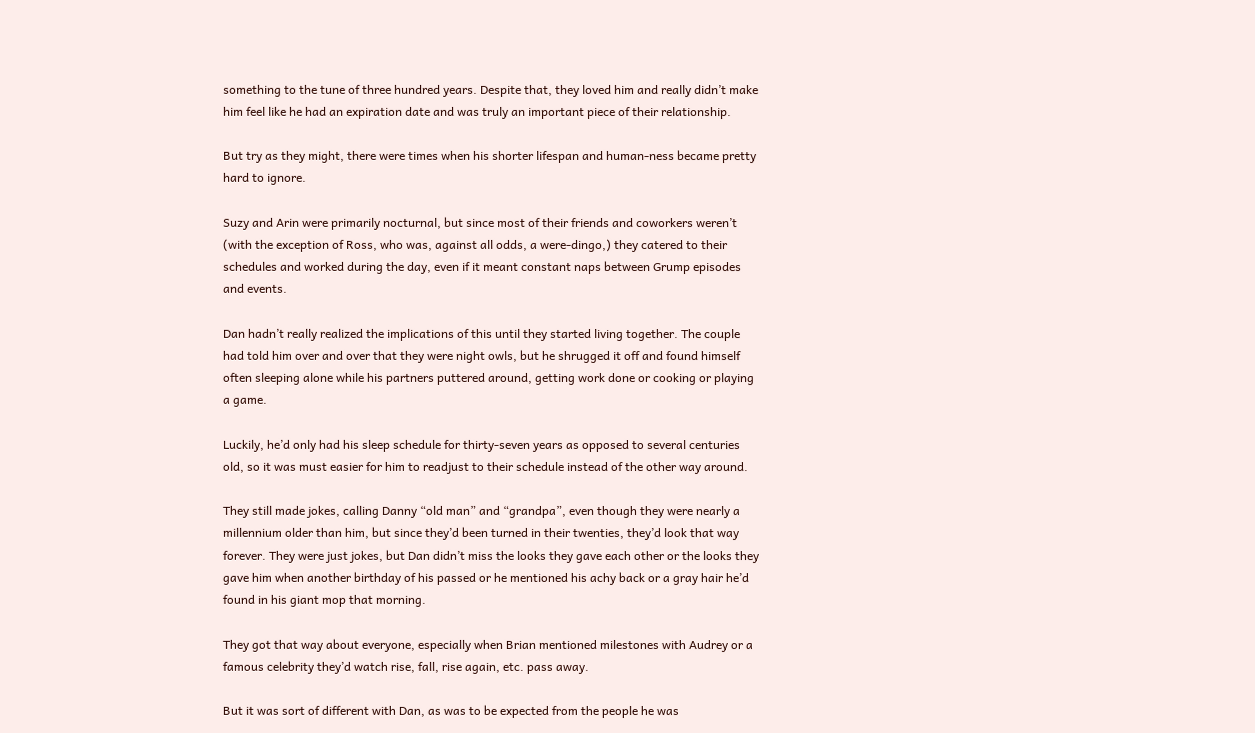something to the tune of three hundred years. Despite that, they loved him and really didn’t make him feel like he had an expiration date and was truly an important piece of their relationship.

But try as they might, there were times when his shorter lifespan and human-ness became pretty hard to ignore.

Suzy and Arin were primarily nocturnal, but since most of their friends and coworkers weren’t (with the exception of Ross, who was, against all odds, a were-dingo,) they catered to their schedules and worked during the day, even if it meant constant naps between Grump episodes and events.

Dan hadn’t really realized the implications of this until they started living together. The couple had told him over and over that they were night owls, but he shrugged it off and found himself often sleeping alone while his partners puttered around, getting work done or cooking or playing a game.

Luckily, he’d only had his sleep schedule for thirty-seven years as opposed to several centuries old, so it was must easier for him to readjust to their schedule instead of the other way around.

They still made jokes, calling Danny “old man” and “grandpa”, even though they were nearly a millennium older than him, but since they’d been turned in their twenties, they’d look that way forever. They were just jokes, but Dan didn’t miss the looks they gave each other or the looks they gave him when another birthday of his passed or he mentioned his achy back or a gray hair he’d found in his giant mop that morning.

They got that way about everyone, especially when Brian mentioned milestones with Audrey or a famous celebrity they’d watch rise, fall, rise again, etc. pass away.

But it was sort of different with Dan, as was to be expected from the people he was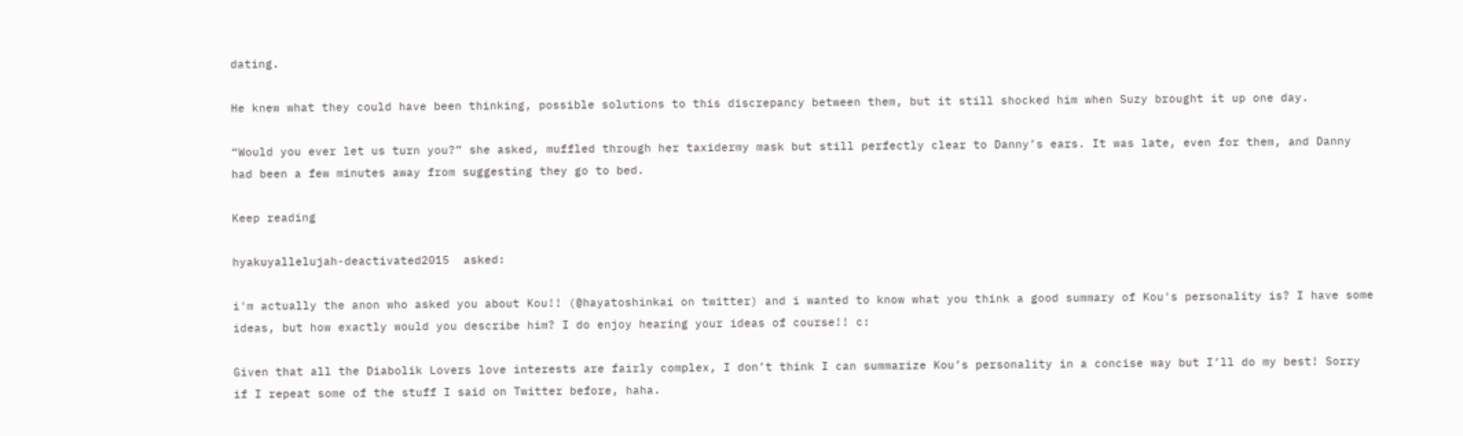dating.

He knew what they could have been thinking, possible solutions to this discrepancy between them, but it still shocked him when Suzy brought it up one day.

“Would you ever let us turn you?” she asked, muffled through her taxidermy mask but still perfectly clear to Danny’s ears. It was late, even for them, and Danny had been a few minutes away from suggesting they go to bed.

Keep reading

hyakuyallelujah-deactivated2015  asked:

i'm actually the anon who asked you about Kou!! (@hayatoshinkai on twitter) and i wanted to know what you think a good summary of Kou's personality is? I have some ideas, but how exactly would you describe him? I do enjoy hearing your ideas of course!! c:

Given that all the Diabolik Lovers love interests are fairly complex, I don’t think I can summarize Kou’s personality in a concise way but I’ll do my best! Sorry if I repeat some of the stuff I said on Twitter before, haha.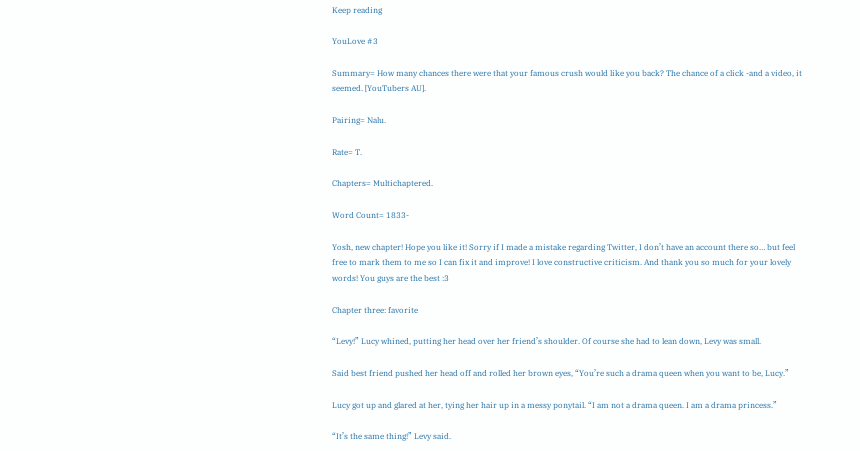Keep reading

YouLove #3

Summary= How many chances there were that your famous crush would like you back? The chance of a click -and a video, it seemed. [YouTubers AU].

Pairing= Nalu.

Rate= T.

Chapters= Multichaptered.

Word Count= 1833-

Yosh, new chapter! Hope you like it! Sorry if I made a mistake regarding Twitter, I don’t have an account there so… but feel free to mark them to me so I can fix it and improve! I love constructive criticism. And thank you so much for your lovely words! You guys are the best :3

Chapter three: favorite

“Levy!” Lucy whined, putting her head over her friend’s shoulder. Of course she had to lean down, Levy was small.

Said best friend pushed her head off and rolled her brown eyes, “You’re such a drama queen when you want to be, Lucy.”

Lucy got up and glared at her, tying her hair up in a messy ponytail. “I am not a drama queen. I am a drama princess.”

“It’s the same thing!” Levy said.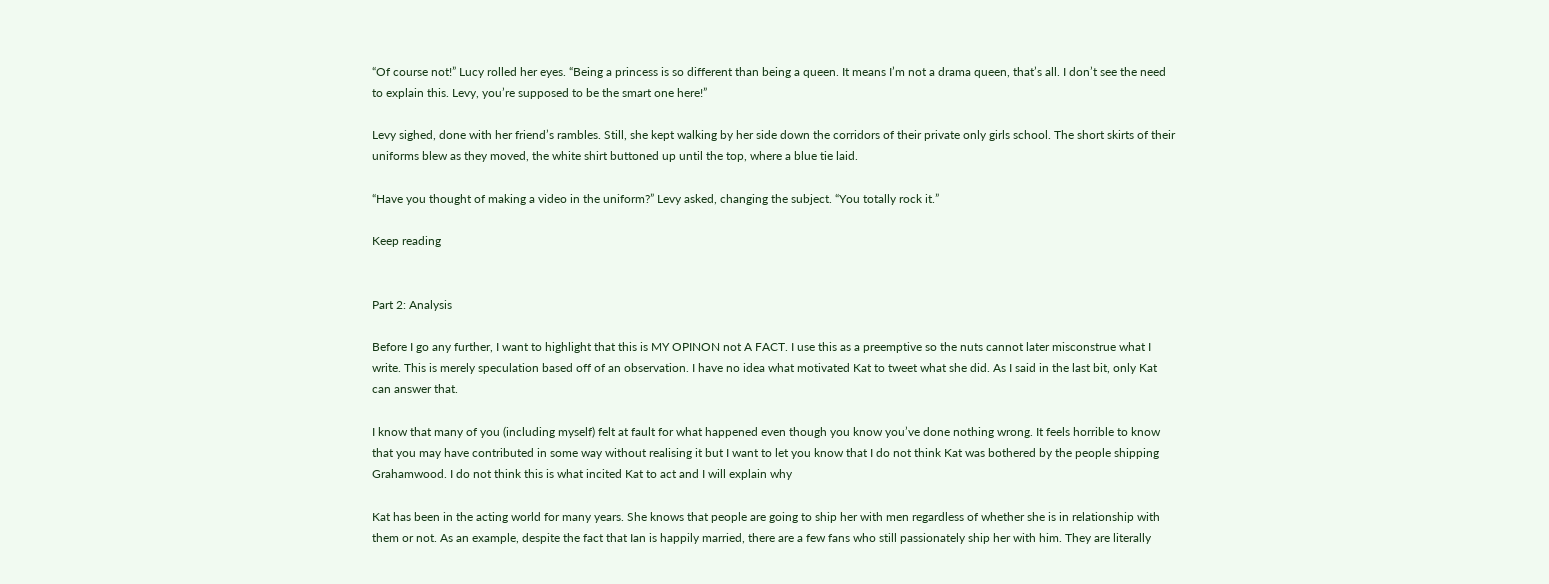“Of course not!” Lucy rolled her eyes. “Being a princess is so different than being a queen. It means I’m not a drama queen, that’s all. I don’t see the need to explain this. Levy, you’re supposed to be the smart one here!”

Levy sighed, done with her friend’s rambles. Still, she kept walking by her side down the corridors of their private only girls school. The short skirts of their uniforms blew as they moved, the white shirt buttoned up until the top, where a blue tie laid.

“Have you thought of making a video in the uniform?” Levy asked, changing the subject. “You totally rock it.”

Keep reading


Part 2: Analysis

Before I go any further, I want to highlight that this is MY OPINON not A FACT. I use this as a preemptive so the nuts cannot later misconstrue what I write. This is merely speculation based off of an observation. I have no idea what motivated Kat to tweet what she did. As I said in the last bit, only Kat can answer that.

I know that many of you (including myself) felt at fault for what happened even though you know you’ve done nothing wrong. It feels horrible to know that you may have contributed in some way without realising it but I want to let you know that I do not think Kat was bothered by the people shipping Grahamwood. I do not think this is what incited Kat to act and I will explain why

Kat has been in the acting world for many years. She knows that people are going to ship her with men regardless of whether she is in relationship with them or not. As an example, despite the fact that Ian is happily married, there are a few fans who still passionately ship her with him. They are literally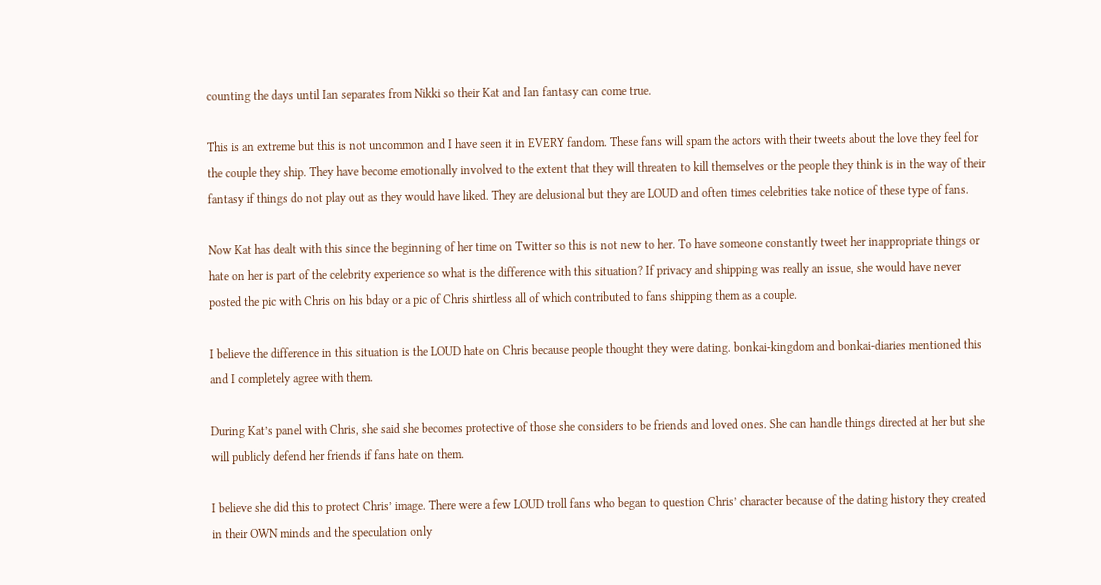counting the days until Ian separates from Nikki so their Kat and Ian fantasy can come true.

This is an extreme but this is not uncommon and I have seen it in EVERY fandom. These fans will spam the actors with their tweets about the love they feel for the couple they ship. They have become emotionally involved to the extent that they will threaten to kill themselves or the people they think is in the way of their fantasy if things do not play out as they would have liked. They are delusional but they are LOUD and often times celebrities take notice of these type of fans.

Now Kat has dealt with this since the beginning of her time on Twitter so this is not new to her. To have someone constantly tweet her inappropriate things or hate on her is part of the celebrity experience so what is the difference with this situation? If privacy and shipping was really an issue, she would have never posted the pic with Chris on his bday or a pic of Chris shirtless all of which contributed to fans shipping them as a couple.

I believe the difference in this situation is the LOUD hate on Chris because people thought they were dating. bonkai-kingdom and bonkai-diaries mentioned this and I completely agree with them.

During Kat’s panel with Chris, she said she becomes protective of those she considers to be friends and loved ones. She can handle things directed at her but she will publicly defend her friends if fans hate on them.

I believe she did this to protect Chris’ image. There were a few LOUD troll fans who began to question Chris’ character because of the dating history they created in their OWN minds and the speculation only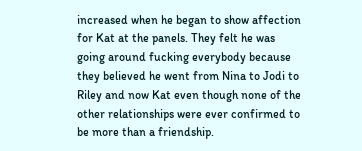increased when he began to show affection for Kat at the panels. They felt he was going around fucking everybody because they believed he went from Nina to Jodi to Riley and now Kat even though none of the other relationships were ever confirmed to be more than a friendship.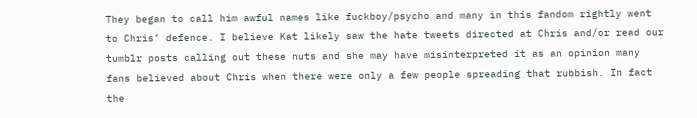They began to call him awful names like fuckboy/psycho and many in this fandom rightly went to Chris’ defence. I believe Kat likely saw the hate tweets directed at Chris and/or read our tumblr posts calling out these nuts and she may have misinterpreted it as an opinion many fans believed about Chris when there were only a few people spreading that rubbish. In fact the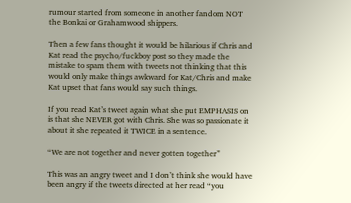rumour started from someone in another fandom NOT the Bonkai or Grahamwood shippers.

Then a few fans thought it would be hilarious if Chris and Kat read the psycho/fuckboy post so they made the mistake to spam them with tweets not thinking that this would only make things awkward for Kat/Chris and make Kat upset that fans would say such things.

If you read Kat’s tweet again what she put EMPHASIS on is that she NEVER got with Chris. She was so passionate it about it she repeated it TWICE in a sentence.

“We are not together and never gotten together”

This was an angry tweet and I don’t think she would have been angry if the tweets directed at her read “you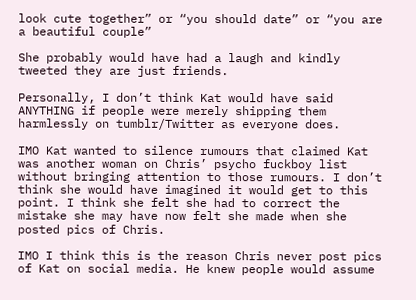look cute together” or “you should date” or “you are a beautiful couple”

She probably would have had a laugh and kindly tweeted they are just friends.

Personally, I don’t think Kat would have said ANYTHING if people were merely shipping them harmlessly on tumblr/Twitter as everyone does.

IMO Kat wanted to silence rumours that claimed Kat was another woman on Chris’ psycho fuckboy list without bringing attention to those rumours. I don’t think she would have imagined it would get to this point. I think she felt she had to correct the mistake she may have now felt she made when she posted pics of Chris.

IMO I think this is the reason Chris never post pics of Kat on social media. He knew people would assume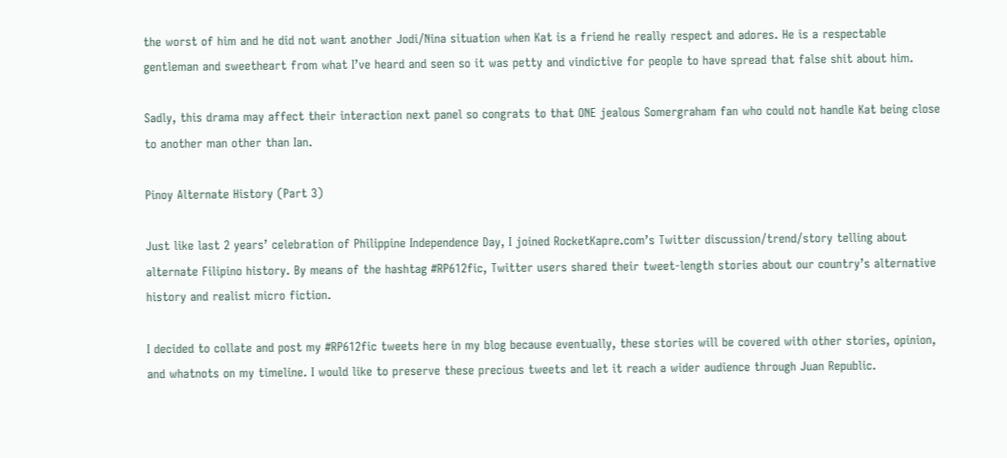the worst of him and he did not want another Jodi/Nina situation when Kat is a friend he really respect and adores. He is a respectable gentleman and sweetheart from what I’ve heard and seen so it was petty and vindictive for people to have spread that false shit about him.

Sadly, this drama may affect their interaction next panel so congrats to that ONE jealous Somergraham fan who could not handle Kat being close to another man other than Ian.

Pinoy Alternate History (Part 3)

Just like last 2 years’ celebration of Philippine Independence Day, I joined RocketKapre.com’s Twitter discussion/trend/story telling about alternate Filipino history. By means of the hashtag #RP612fic, Twitter users shared their tweet-length stories about our country’s alternative history and realist micro fiction.

I decided to collate and post my #RP612fic tweets here in my blog because eventually, these stories will be covered with other stories, opinion, and whatnots on my timeline. I would like to preserve these precious tweets and let it reach a wider audience through Juan Republic.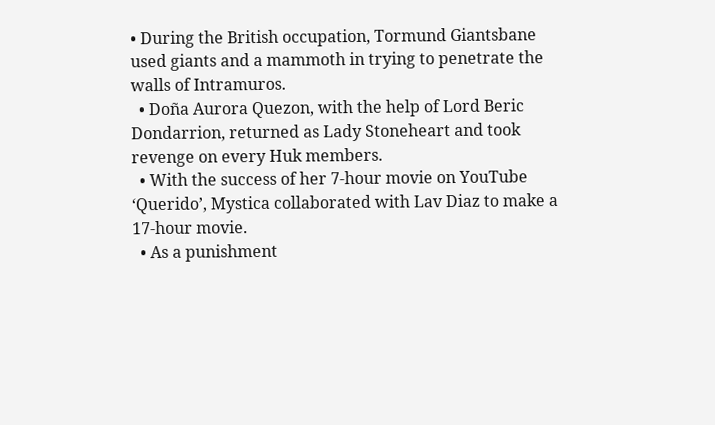• During the British occupation, Tormund Giantsbane used giants and a mammoth in trying to penetrate the walls of Intramuros.
  • Doña Aurora Quezon, with the help of Lord Beric Dondarrion, returned as Lady Stoneheart and took revenge on every Huk members.
  • With the success of her 7-hour movie on YouTube ‘Querido’, Mystica collaborated with Lav Diaz to make a 17-hour movie.
  • As a punishment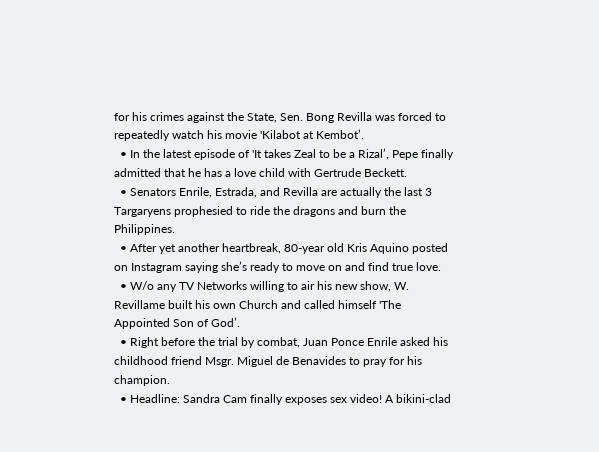for his crimes against the State, Sen. Bong Revilla was forced to repeatedly watch his movie 'Kilabot at Kembot’.
  • In the latest episode of 'It takes Zeal to be a Rizal’, Pepe finally admitted that he has a love child with Gertrude Beckett.
  • Senators Enrile, Estrada, and Revilla are actually the last 3 Targaryens prophesied to ride the dragons and burn the Philippines.
  • After yet another heartbreak, 80-year old Kris Aquino posted on Instagram saying she’s ready to move on and find true love.
  • W/o any TV Networks willing to air his new show, W. Revillame built his own Church and called himself 'The Appointed Son of God’.
  • Right before the trial by combat, Juan Ponce Enrile asked his childhood friend Msgr. Miguel de Benavides to pray for his champion.
  • Headline: Sandra Cam finally exposes sex video! A bikini-clad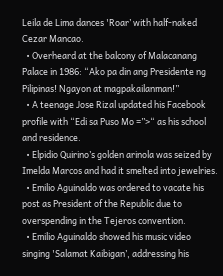Leila de Lima dances 'Roar’ with half-naked Cezar Mancao.
  • Overheard at the balcony of Malacanang Palace in 1986: “Ako pa din ang Presidente ng Pilipinas! Ngayon at magpakailanman!”
  • A teenage Jose Rizal updated his Facebook profile with “Edi sa Puso Mo =”>“ as his school and residence.
  • Elpidio Quirino’s golden arinola was seized by Imelda Marcos and had it smelted into jewelries.
  • Emilio Aguinaldo was ordered to vacate his post as President of the Republic due to overspending in the Tejeros convention.
  • Emilio Aguinaldo showed his music video singing 'Salamat Kaibigan’, addressing his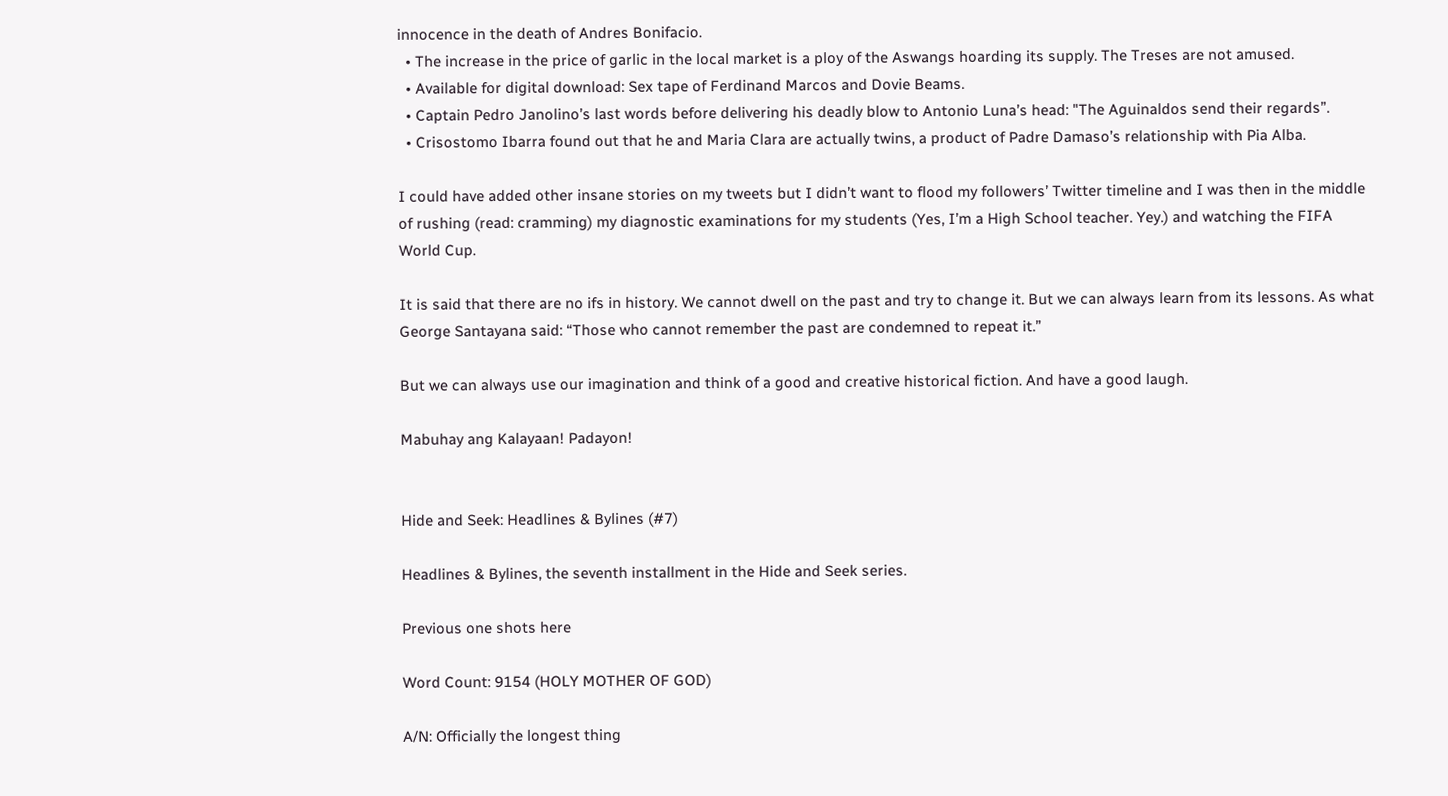innocence in the death of Andres Bonifacio.
  • The increase in the price of garlic in the local market is a ploy of the Aswangs hoarding its supply. The Treses are not amused.
  • Available for digital download: Sex tape of Ferdinand Marcos and Dovie Beams.
  • Captain Pedro Janolino’s last words before delivering his deadly blow to Antonio Luna’s head: "The Aguinaldos send their regards”.
  • Crisostomo Ibarra found out that he and Maria Clara are actually twins, a product of Padre Damaso’s relationship with Pia Alba.

I could have added other insane stories on my tweets but I didn’t want to flood my followers’ Twitter timeline and I was then in the middle of rushing (read: cramming) my diagnostic examinations for my students (Yes, I’m a High School teacher. Yey.) and watching the FIFA World Cup.

It is said that there are no ifs in history. We cannot dwell on the past and try to change it. But we can always learn from its lessons. As what George Santayana said: “Those who cannot remember the past are condemned to repeat it.”

But we can always use our imagination and think of a good and creative historical fiction. And have a good laugh.

Mabuhay ang Kalayaan! Padayon!


Hide and Seek: Headlines & Bylines (#7)

Headlines & Bylines, the seventh installment in the Hide and Seek series.

Previous one shots here

Word Count: 9154 (HOLY MOTHER OF GOD)

A/N: Officially the longest thing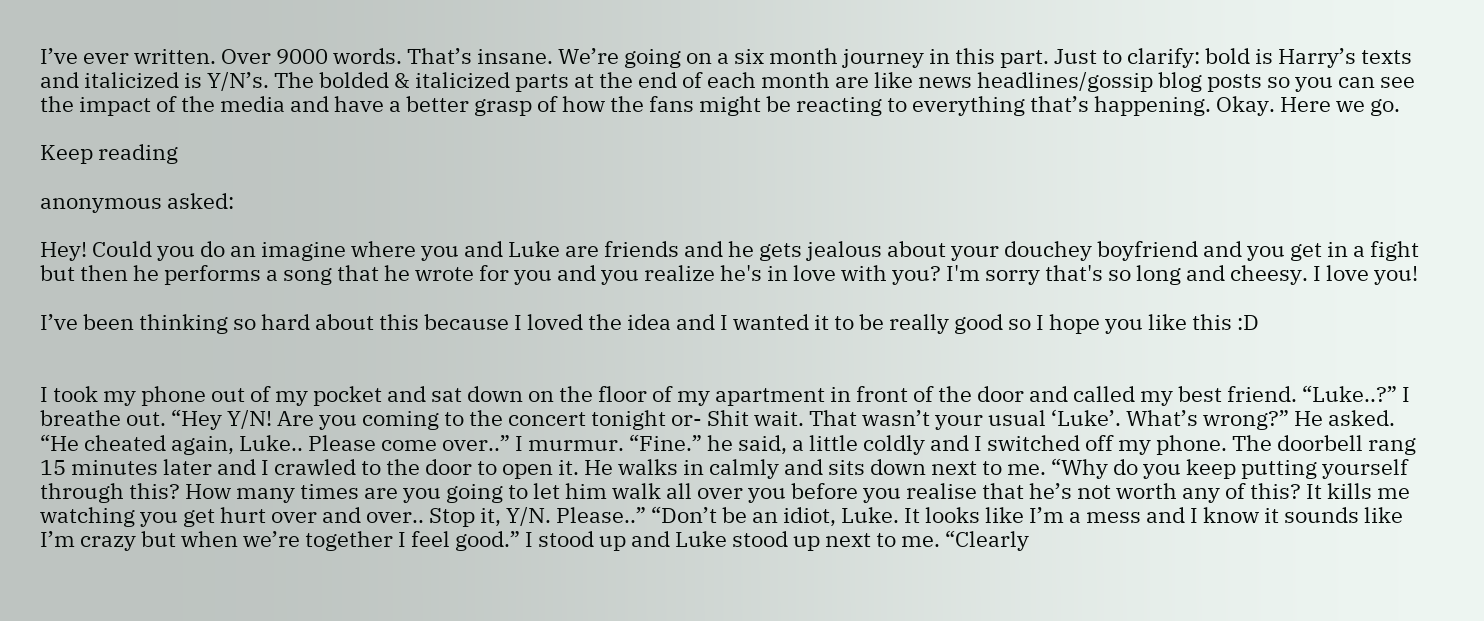I’ve ever written. Over 9000 words. That’s insane. We’re going on a six month journey in this part. Just to clarify: bold is Harry’s texts and italicized is Y/N’s. The bolded & italicized parts at the end of each month are like news headlines/gossip blog posts so you can see the impact of the media and have a better grasp of how the fans might be reacting to everything that’s happening. Okay. Here we go.

Keep reading

anonymous asked:

Hey! Could you do an imagine where you and Luke are friends and he gets jealous about your douchey boyfriend and you get in a fight but then he performs a song that he wrote for you and you realize he's in love with you? I'm sorry that's so long and cheesy. I love you!

I’ve been thinking so hard about this because I loved the idea and I wanted it to be really good so I hope you like this :D


I took my phone out of my pocket and sat down on the floor of my apartment in front of the door and called my best friend. “Luke..?” I breathe out. “Hey Y/N! Are you coming to the concert tonight or- Shit wait. That wasn’t your usual ‘Luke’. What’s wrong?” He asked. “He cheated again, Luke.. Please come over..” I murmur. “Fine.” he said, a little coldly and I switched off my phone. The doorbell rang 15 minutes later and I crawled to the door to open it. He walks in calmly and sits down next to me. “Why do you keep putting yourself through this? How many times are you going to let him walk all over you before you realise that he’s not worth any of this? It kills me watching you get hurt over and over.. Stop it, Y/N. Please..” “Don’t be an idiot, Luke. It looks like I’m a mess and I know it sounds like I’m crazy but when we’re together I feel good.” I stood up and Luke stood up next to me. “Clearly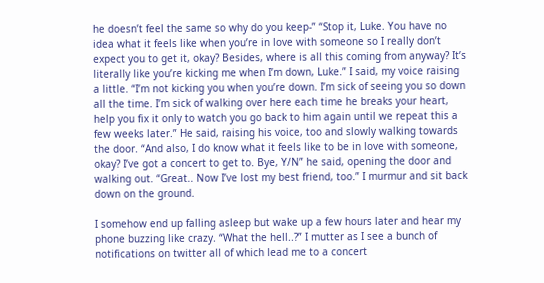he doesn’t feel the same so why do you keep-” “Stop it, Luke. You have no idea what it feels like when you’re in love with someone so I really don’t expect you to get it, okay? Besides, where is all this coming from anyway? It’s literally like you’re kicking me when I’m down, Luke.” I said, my voice raising a little. “I’m not kicking you when you’re down. I’m sick of seeing you so down all the time. I’m sick of walking over here each time he breaks your heart, help you fix it only to watch you go back to him again until we repeat this a few weeks later.” He said, raising his voice, too and slowly walking towards the door. “And also, I do know what it feels like to be in love with someone, okay? I’ve got a concert to get to. Bye, Y/N” he said, opening the door and walking out. “Great.. Now I’ve lost my best friend, too.” I murmur and sit back down on the ground.

I somehow end up falling asleep but wake up a few hours later and hear my phone buzzing like crazy. “What the hell..?” I mutter as I see a bunch of notifications on twitter all of which lead me to a concert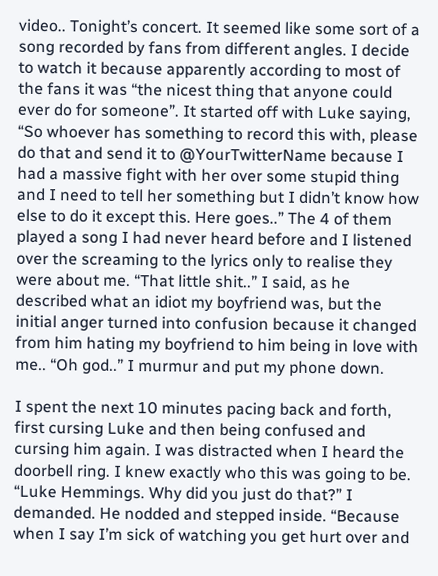video.. Tonight’s concert. It seemed like some sort of a song recorded by fans from different angles. I decide to watch it because apparently according to most of the fans it was “the nicest thing that anyone could ever do for someone”. It started off with Luke saying, “So whoever has something to record this with, please do that and send it to @YourTwitterName because I had a massive fight with her over some stupid thing and I need to tell her something but I didn’t know how else to do it except this. Here goes..” The 4 of them played a song I had never heard before and I listened over the screaming to the lyrics only to realise they were about me. “That little shit..” I said, as he described what an idiot my boyfriend was, but the initial anger turned into confusion because it changed from him hating my boyfriend to him being in love with me.. “Oh god..” I murmur and put my phone down.

I spent the next 10 minutes pacing back and forth, first cursing Luke and then being confused and cursing him again. I was distracted when I heard the doorbell ring. I knew exactly who this was going to be. “Luke Hemmings. Why did you just do that?” I demanded. He nodded and stepped inside. “Because when I say I’m sick of watching you get hurt over and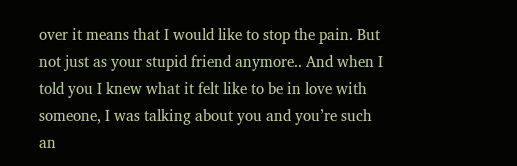over it means that I would like to stop the pain. But not just as your stupid friend anymore.. And when I told you I knew what it felt like to be in love with someone, I was talking about you and you’re such an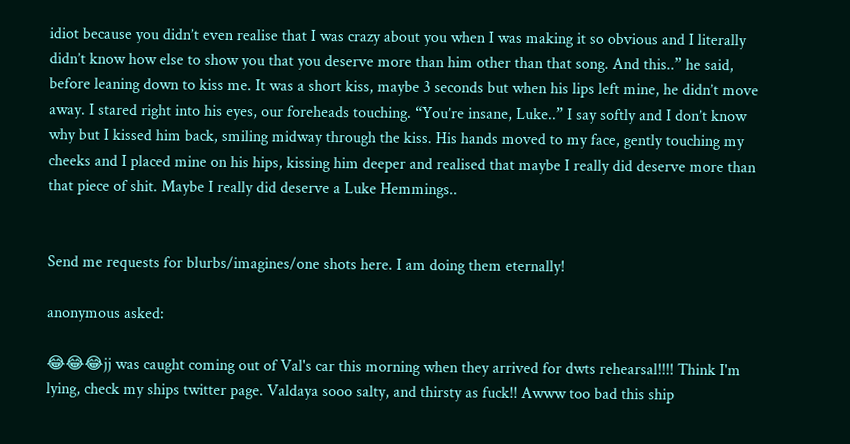idiot because you didn’t even realise that I was crazy about you when I was making it so obvious and I literally didn’t know how else to show you that you deserve more than him other than that song. And this..” he said, before leaning down to kiss me. It was a short kiss, maybe 3 seconds but when his lips left mine, he didn’t move away. I stared right into his eyes, our foreheads touching. “You’re insane, Luke..” I say softly and I don’t know why but I kissed him back, smiling midway through the kiss. His hands moved to my face, gently touching my cheeks and I placed mine on his hips, kissing him deeper and realised that maybe I really did deserve more than that piece of shit. Maybe I really did deserve a Luke Hemmings..


Send me requests for blurbs/imagines/one shots here. I am doing them eternally!

anonymous asked:

😂😂😂jj was caught coming out of Val's car this morning when they arrived for dwts rehearsal!!!! Think I'm lying, check my ships twitter page. Valdaya sooo salty, and thirsty as fuck!! Awww too bad this ship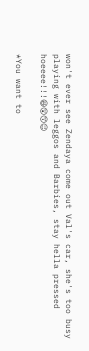won't ever see Zendaya come out Val's car, she's too busy playing with leggos and Barbies, stay hella pressed hoeeee!!!😆😲😙😉

*You want to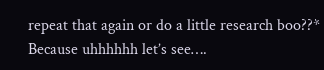repeat that again or do a little research boo??* Because uhhhhhh let’s see….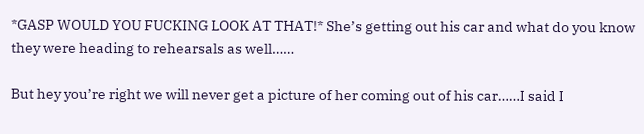*GASP WOULD YOU FUCKING LOOK AT THAT!* She’s getting out his car and what do you know they were heading to rehearsals as well……

But hey you’re right we will never get a picture of her coming out of his car……I said I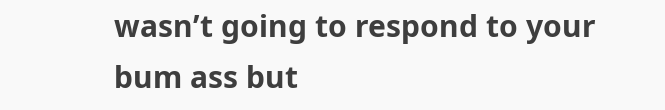wasn’t going to respond to your bum ass but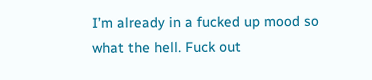I’m already in a fucked up mood so what the hell. Fuck out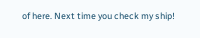of here. Next time you check my ship!